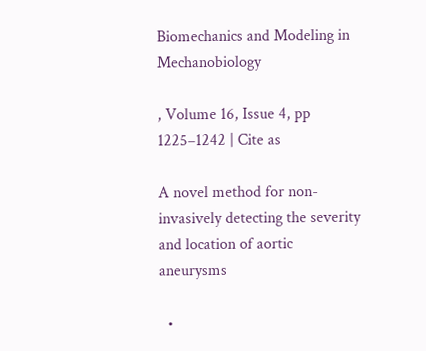Biomechanics and Modeling in Mechanobiology

, Volume 16, Issue 4, pp 1225–1242 | Cite as

A novel method for non-invasively detecting the severity and location of aortic aneurysms

  •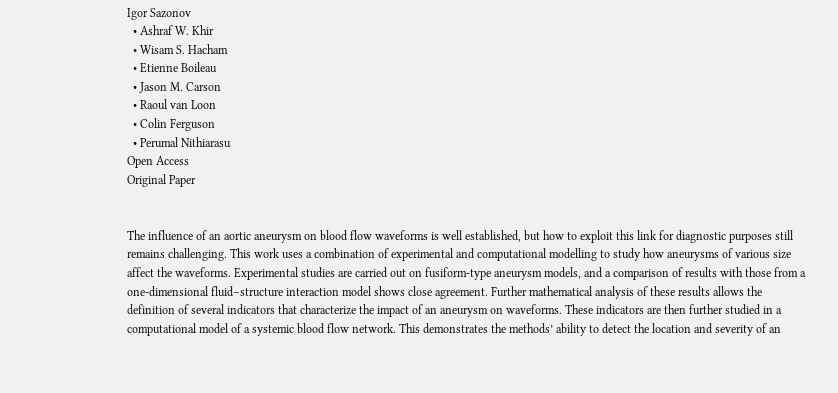Igor Sazonov
  • Ashraf W. Khir
  • Wisam S. Hacham
  • Etienne Boileau
  • Jason M. Carson
  • Raoul van Loon
  • Colin Ferguson
  • Perumal Nithiarasu
Open Access
Original Paper


The influence of an aortic aneurysm on blood flow waveforms is well established, but how to exploit this link for diagnostic purposes still remains challenging. This work uses a combination of experimental and computational modelling to study how aneurysms of various size affect the waveforms. Experimental studies are carried out on fusiform-type aneurysm models, and a comparison of results with those from a one-dimensional fluid–structure interaction model shows close agreement. Further mathematical analysis of these results allows the definition of several indicators that characterize the impact of an aneurysm on waveforms. These indicators are then further studied in a computational model of a systemic blood flow network. This demonstrates the methods’ ability to detect the location and severity of an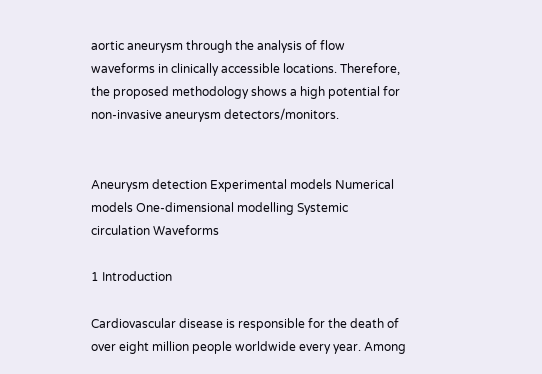aortic aneurysm through the analysis of flow waveforms in clinically accessible locations. Therefore, the proposed methodology shows a high potential for non-invasive aneurysm detectors/monitors.


Aneurysm detection Experimental models Numerical models One-dimensional modelling Systemic circulation Waveforms

1 Introduction

Cardiovascular disease is responsible for the death of over eight million people worldwide every year. Among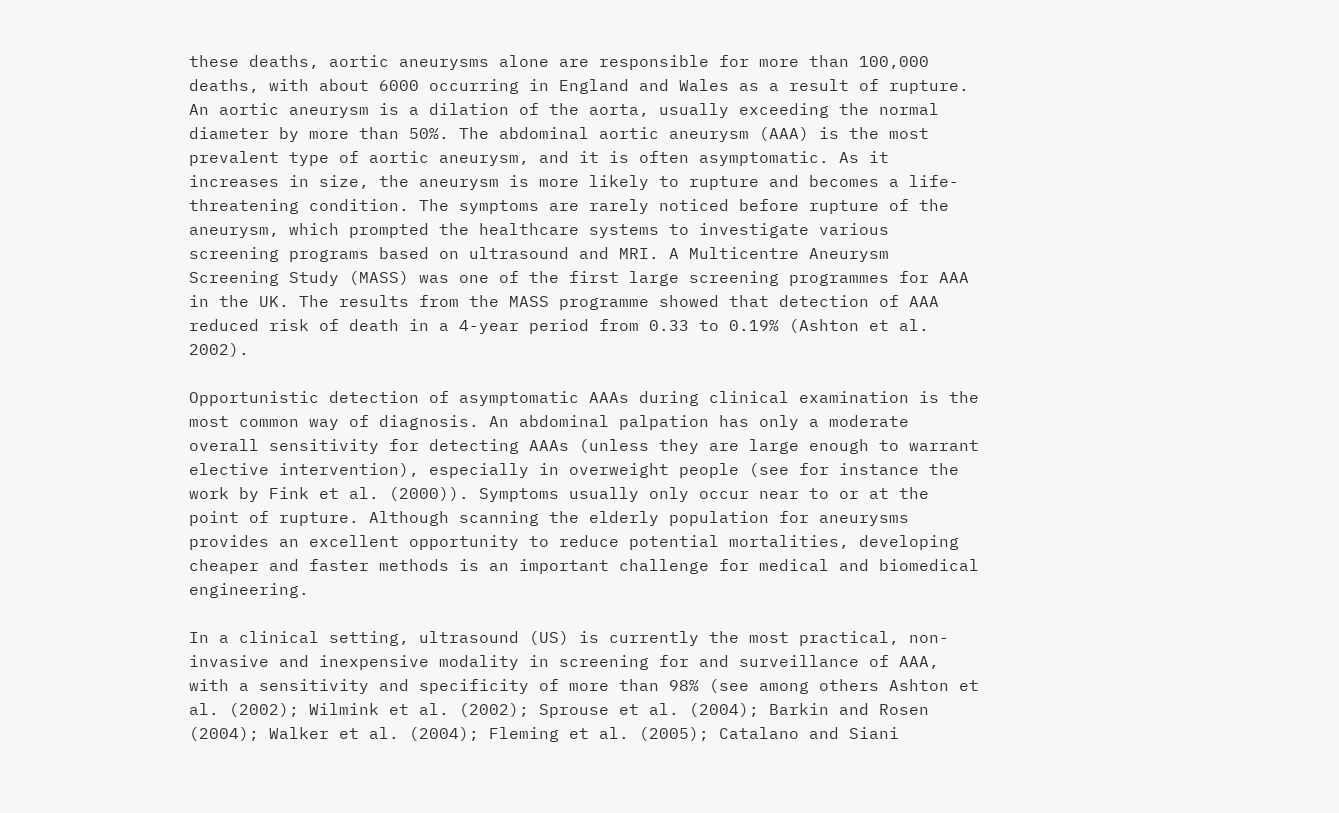these deaths, aortic aneurysms alone are responsible for more than 100,000 deaths, with about 6000 occurring in England and Wales as a result of rupture. An aortic aneurysm is a dilation of the aorta, usually exceeding the normal diameter by more than 50%. The abdominal aortic aneurysm (AAA) is the most prevalent type of aortic aneurysm, and it is often asymptomatic. As it increases in size, the aneurysm is more likely to rupture and becomes a life-threatening condition. The symptoms are rarely noticed before rupture of the aneurysm, which prompted the healthcare systems to investigate various screening programs based on ultrasound and MRI. A Multicentre Aneurysm Screening Study (MASS) was one of the first large screening programmes for AAA in the UK. The results from the MASS programme showed that detection of AAA reduced risk of death in a 4-year period from 0.33 to 0.19% (Ashton et al. 2002).

Opportunistic detection of asymptomatic AAAs during clinical examination is the most common way of diagnosis. An abdominal palpation has only a moderate overall sensitivity for detecting AAAs (unless they are large enough to warrant elective intervention), especially in overweight people (see for instance the work by Fink et al. (2000)). Symptoms usually only occur near to or at the point of rupture. Although scanning the elderly population for aneurysms provides an excellent opportunity to reduce potential mortalities, developing cheaper and faster methods is an important challenge for medical and biomedical engineering.

In a clinical setting, ultrasound (US) is currently the most practical, non-invasive and inexpensive modality in screening for and surveillance of AAA, with a sensitivity and specificity of more than 98% (see among others Ashton et al. (2002); Wilmink et al. (2002); Sprouse et al. (2004); Barkin and Rosen (2004); Walker et al. (2004); Fleming et al. (2005); Catalano and Siani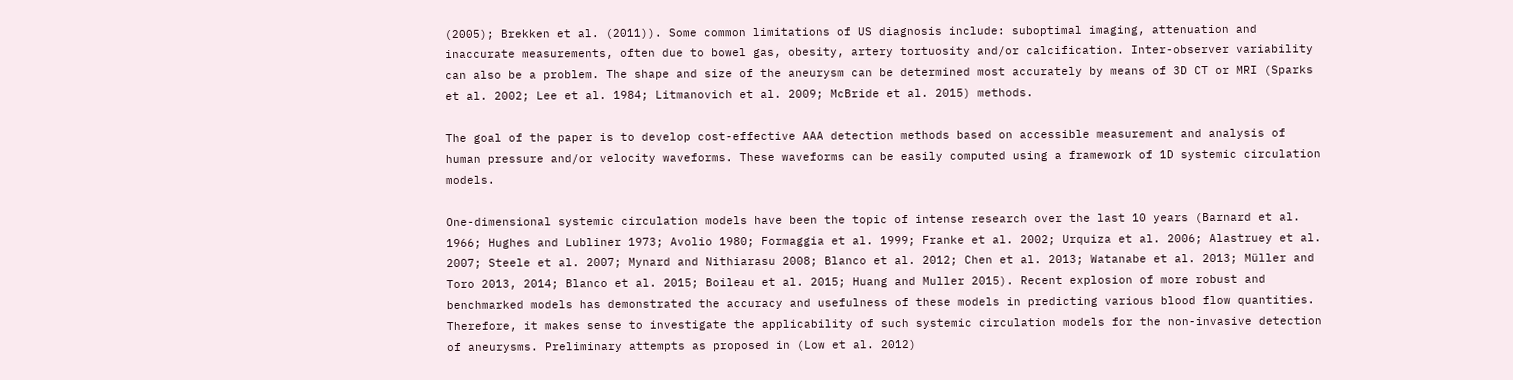(2005); Brekken et al. (2011)). Some common limitations of US diagnosis include: suboptimal imaging, attenuation and inaccurate measurements, often due to bowel gas, obesity, artery tortuosity and/or calcification. Inter-observer variability can also be a problem. The shape and size of the aneurysm can be determined most accurately by means of 3D CT or MRI (Sparks et al. 2002; Lee et al. 1984; Litmanovich et al. 2009; McBride et al. 2015) methods.

The goal of the paper is to develop cost-effective AAA detection methods based on accessible measurement and analysis of human pressure and/or velocity waveforms. These waveforms can be easily computed using a framework of 1D systemic circulation models.

One-dimensional systemic circulation models have been the topic of intense research over the last 10 years (Barnard et al. 1966; Hughes and Lubliner 1973; Avolio 1980; Formaggia et al. 1999; Franke et al. 2002; Urquiza et al. 2006; Alastruey et al. 2007; Steele et al. 2007; Mynard and Nithiarasu 2008; Blanco et al. 2012; Chen et al. 2013; Watanabe et al. 2013; Müller and Toro 2013, 2014; Blanco et al. 2015; Boileau et al. 2015; Huang and Muller 2015). Recent explosion of more robust and benchmarked models has demonstrated the accuracy and usefulness of these models in predicting various blood flow quantities. Therefore, it makes sense to investigate the applicability of such systemic circulation models for the non-invasive detection of aneurysms. Preliminary attempts as proposed in (Low et al. 2012)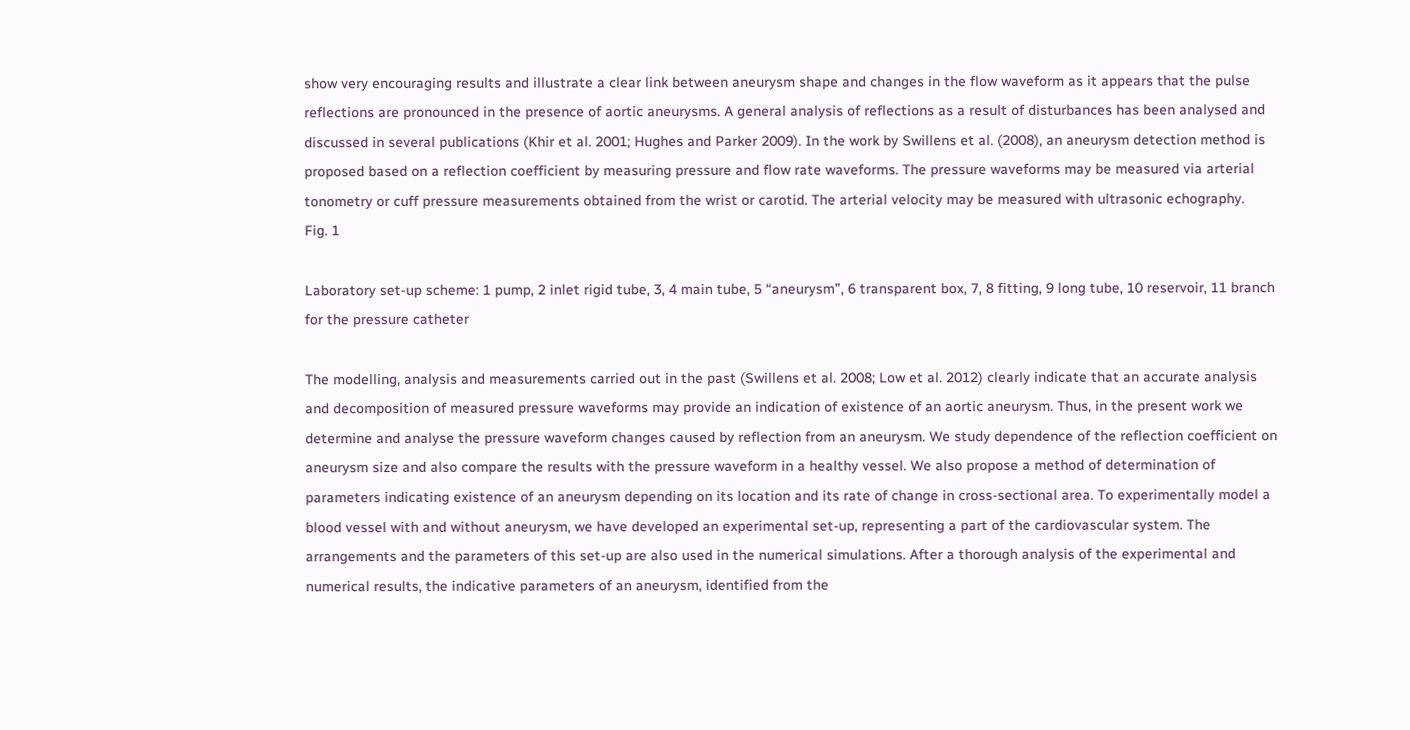show very encouraging results and illustrate a clear link between aneurysm shape and changes in the flow waveform as it appears that the pulse reflections are pronounced in the presence of aortic aneurysms. A general analysis of reflections as a result of disturbances has been analysed and discussed in several publications (Khir et al. 2001; Hughes and Parker 2009). In the work by Swillens et al. (2008), an aneurysm detection method is proposed based on a reflection coefficient by measuring pressure and flow rate waveforms. The pressure waveforms may be measured via arterial tonometry or cuff pressure measurements obtained from the wrist or carotid. The arterial velocity may be measured with ultrasonic echography.
Fig. 1

Laboratory set-up scheme: 1 pump, 2 inlet rigid tube, 3, 4 main tube, 5 “aneurysm”, 6 transparent box, 7, 8 fitting, 9 long tube, 10 reservoir, 11 branch for the pressure catheter

The modelling, analysis and measurements carried out in the past (Swillens et al. 2008; Low et al. 2012) clearly indicate that an accurate analysis and decomposition of measured pressure waveforms may provide an indication of existence of an aortic aneurysm. Thus, in the present work we determine and analyse the pressure waveform changes caused by reflection from an aneurysm. We study dependence of the reflection coefficient on aneurysm size and also compare the results with the pressure waveform in a healthy vessel. We also propose a method of determination of parameters indicating existence of an aneurysm depending on its location and its rate of change in cross-sectional area. To experimentally model a blood vessel with and without aneurysm, we have developed an experimental set-up, representing a part of the cardiovascular system. The arrangements and the parameters of this set-up are also used in the numerical simulations. After a thorough analysis of the experimental and numerical results, the indicative parameters of an aneurysm, identified from the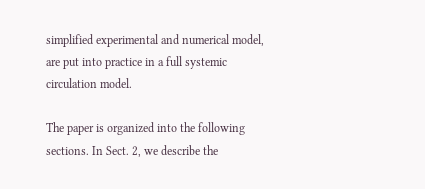simplified experimental and numerical model, are put into practice in a full systemic circulation model.

The paper is organized into the following sections. In Sect. 2, we describe the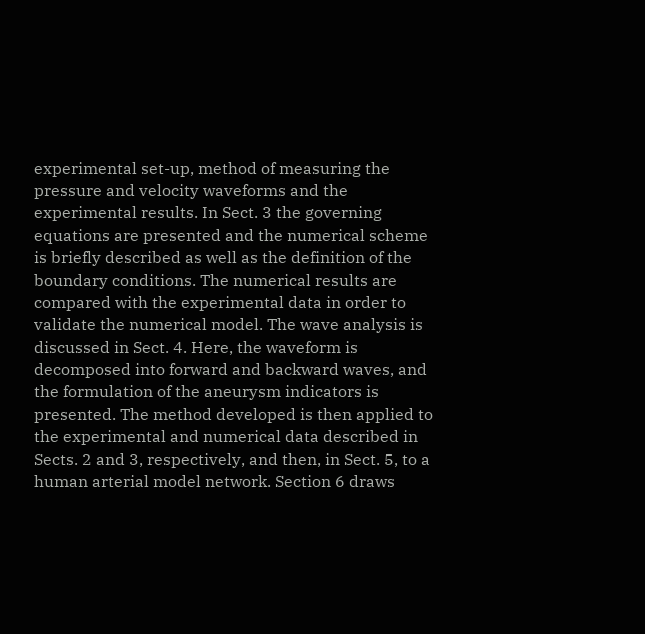experimental set-up, method of measuring the pressure and velocity waveforms and the experimental results. In Sect. 3 the governing equations are presented and the numerical scheme is briefly described as well as the definition of the boundary conditions. The numerical results are compared with the experimental data in order to validate the numerical model. The wave analysis is discussed in Sect. 4. Here, the waveform is decomposed into forward and backward waves, and the formulation of the aneurysm indicators is presented. The method developed is then applied to the experimental and numerical data described in Sects. 2 and 3, respectively, and then, in Sect. 5, to a human arterial model network. Section 6 draws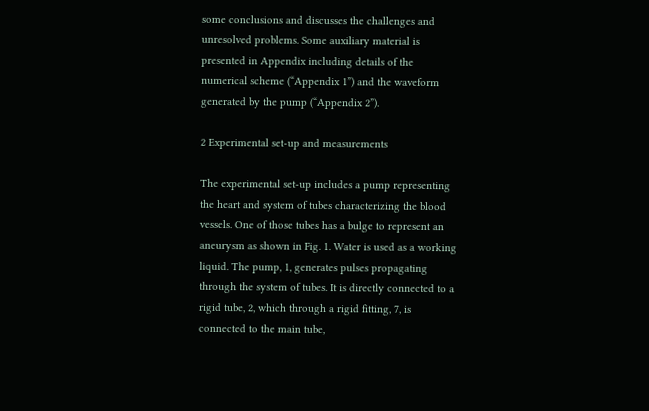some conclusions and discusses the challenges and unresolved problems. Some auxiliary material is presented in Appendix including details of the numerical scheme (“Appendix 1”) and the waveform generated by the pump (“Appendix 2”).

2 Experimental set-up and measurements

The experimental set-up includes a pump representing the heart and system of tubes characterizing the blood vessels. One of those tubes has a bulge to represent an aneurysm as shown in Fig. 1. Water is used as a working liquid. The pump, 1, generates pulses propagating through the system of tubes. It is directly connected to a rigid tube, 2, which through a rigid fitting, 7, is connected to the main tube,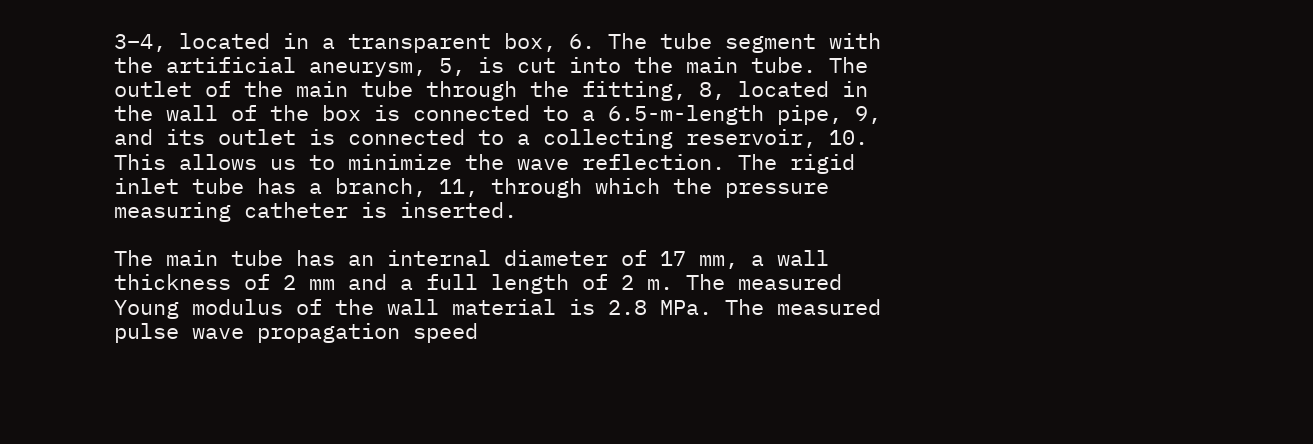3–4, located in a transparent box, 6. The tube segment with the artificial aneurysm, 5, is cut into the main tube. The outlet of the main tube through the fitting, 8, located in the wall of the box is connected to a 6.5-m-length pipe, 9, and its outlet is connected to a collecting reservoir, 10. This allows us to minimize the wave reflection. The rigid inlet tube has a branch, 11, through which the pressure measuring catheter is inserted.

The main tube has an internal diameter of 17 mm, a wall thickness of 2 mm and a full length of 2 m. The measured Young modulus of the wall material is 2.8 MPa. The measured pulse wave propagation speed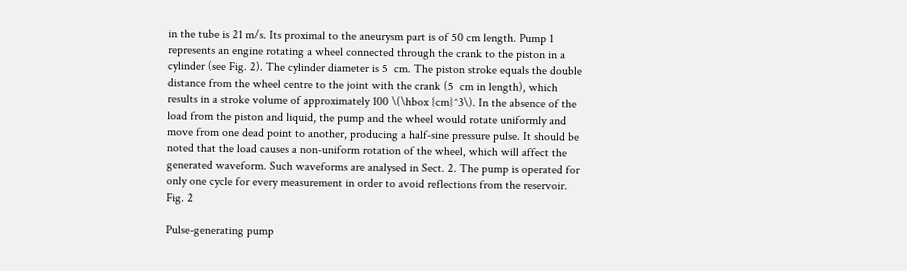in the tube is 21 m/s. Its proximal to the aneurysm part is of 50 cm length. Pump 1 represents an engine rotating a wheel connected through the crank to the piston in a cylinder (see Fig. 2). The cylinder diameter is 5  cm. The piston stroke equals the double distance from the wheel centre to the joint with the crank (5  cm in length), which results in a stroke volume of approximately 100 \(\hbox {cm}^3\). In the absence of the load from the piston and liquid, the pump and the wheel would rotate uniformly and move from one dead point to another, producing a half-sine pressure pulse. It should be noted that the load causes a non-uniform rotation of the wheel, which will affect the generated waveform. Such waveforms are analysed in Sect. 2. The pump is operated for only one cycle for every measurement in order to avoid reflections from the reservoir.
Fig. 2

Pulse-generating pump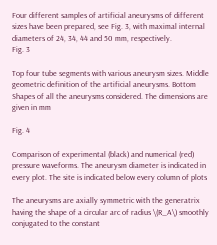Four different samples of artificial aneurysms of different sizes have been prepared, see Fig. 3, with maximal internal diameters of 24, 34, 44 and 50 mm, respectively.
Fig. 3

Top four tube segments with various aneurysm sizes. Middle geometric definition of the artificial aneurysms. Bottom Shapes of all the aneurysms considered. The dimensions are given in mm

Fig. 4

Comparison of experimental (black) and numerical (red) pressure waveforms. The aneurysm diameter is indicated in every plot. The site is indicated below every column of plots

The aneurysms are axially symmetric with the generatrix having the shape of a circular arc of radius \(R_A\) smoothly conjugated to the constant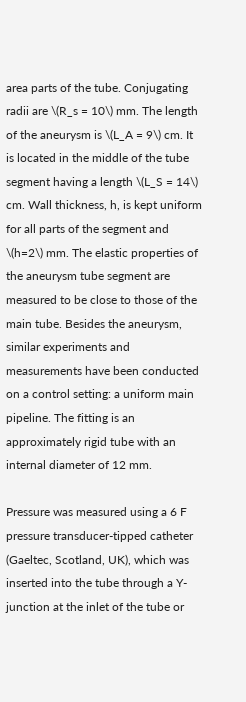area parts of the tube. Conjugating radii are \(R_s = 10\) mm. The length of the aneurysm is \(L_A = 9\) cm. It is located in the middle of the tube segment having a length \(L_S = 14\) cm. Wall thickness, h, is kept uniform for all parts of the segment and \(h=2\) mm. The elastic properties of the aneurysm tube segment are measured to be close to those of the main tube. Besides the aneurysm, similar experiments and measurements have been conducted on a control setting: a uniform main pipeline. The fitting is an approximately rigid tube with an internal diameter of 12 mm.

Pressure was measured using a 6 F pressure transducer-tipped catheter (Gaeltec, Scotland, UK), which was inserted into the tube through a Y-junction at the inlet of the tube or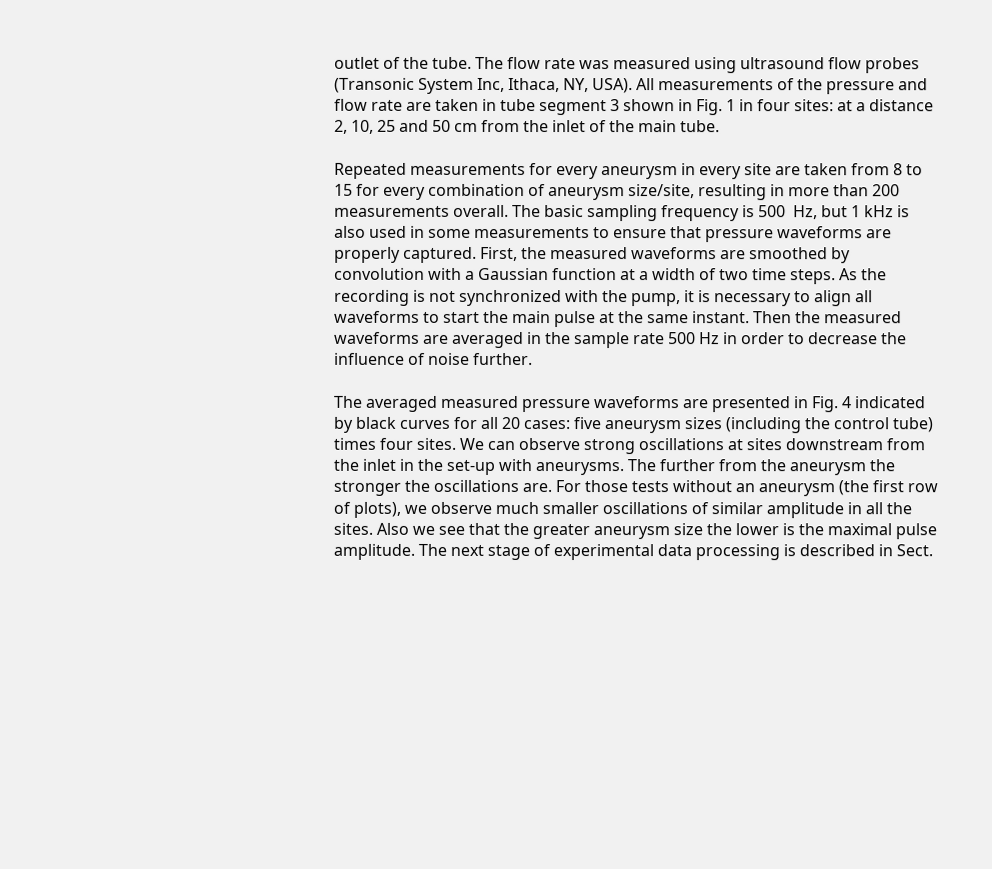outlet of the tube. The flow rate was measured using ultrasound flow probes (Transonic System Inc, Ithaca, NY, USA). All measurements of the pressure and flow rate are taken in tube segment 3 shown in Fig. 1 in four sites: at a distance 2, 10, 25 and 50 cm from the inlet of the main tube.

Repeated measurements for every aneurysm in every site are taken from 8 to 15 for every combination of aneurysm size/site, resulting in more than 200 measurements overall. The basic sampling frequency is 500  Hz, but 1 kHz is also used in some measurements to ensure that pressure waveforms are properly captured. First, the measured waveforms are smoothed by convolution with a Gaussian function at a width of two time steps. As the recording is not synchronized with the pump, it is necessary to align all waveforms to start the main pulse at the same instant. Then the measured waveforms are averaged in the sample rate 500 Hz in order to decrease the influence of noise further.

The averaged measured pressure waveforms are presented in Fig. 4 indicated by black curves for all 20 cases: five aneurysm sizes (including the control tube) times four sites. We can observe strong oscillations at sites downstream from the inlet in the set-up with aneurysms. The further from the aneurysm the stronger the oscillations are. For those tests without an aneurysm (the first row of plots), we observe much smaller oscillations of similar amplitude in all the sites. Also we see that the greater aneurysm size the lower is the maximal pulse amplitude. The next stage of experimental data processing is described in Sect.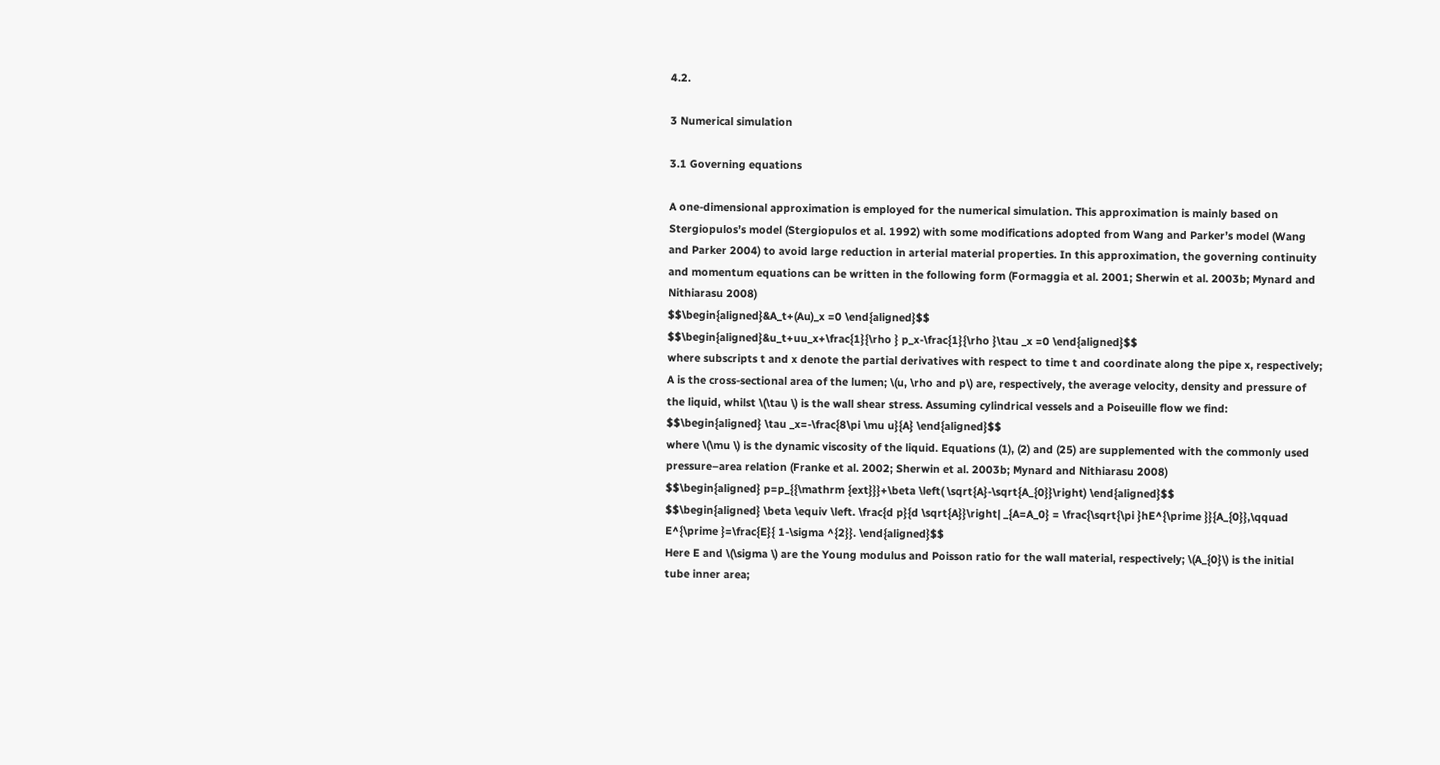4.2.

3 Numerical simulation

3.1 Governing equations

A one-dimensional approximation is employed for the numerical simulation. This approximation is mainly based on Stergiopulos’s model (Stergiopulos et al. 1992) with some modifications adopted from Wang and Parker’s model (Wang and Parker 2004) to avoid large reduction in arterial material properties. In this approximation, the governing continuity and momentum equations can be written in the following form (Formaggia et al. 2001; Sherwin et al. 2003b; Mynard and Nithiarasu 2008)
$$\begin{aligned}&A_t+(Au)_x =0 \end{aligned}$$
$$\begin{aligned}&u_t+uu_x+\frac{1}{\rho } p_x-\frac{1}{\rho }\tau _x =0 \end{aligned}$$
where subscripts t and x denote the partial derivatives with respect to time t and coordinate along the pipe x, respectively; A is the cross-sectional area of the lumen; \(u, \rho and p\) are, respectively, the average velocity, density and pressure of the liquid, whilst \(\tau \) is the wall shear stress. Assuming cylindrical vessels and a Poiseuille flow we find:
$$\begin{aligned} \tau _x=-\frac{8\pi \mu u}{A} \end{aligned}$$
where \(\mu \) is the dynamic viscosity of the liquid. Equations (1), (2) and (25) are supplemented with the commonly used pressure–area relation (Franke et al. 2002; Sherwin et al. 2003b; Mynard and Nithiarasu 2008)
$$\begin{aligned} p=p_{{\mathrm {ext}}}+\beta \left( \sqrt{A}-\sqrt{A_{0}}\right) \end{aligned}$$
$$\begin{aligned} \beta \equiv \left. \frac{d p}{d \sqrt{A}}\right| _{A=A_0} = \frac{\sqrt{\pi }hE^{\prime }}{A_{0}},\qquad E^{\prime }=\frac{E}{ 1-\sigma ^{2}}. \end{aligned}$$
Here E and \(\sigma \) are the Young modulus and Poisson ratio for the wall material, respectively; \(A_{0}\) is the initial tube inner area;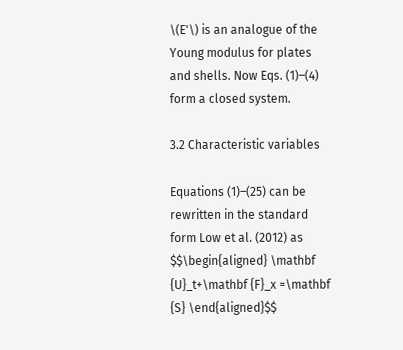\(E'\) is an analogue of the Young modulus for plates and shells. Now Eqs. (1)–(4) form a closed system.

3.2 Characteristic variables

Equations (1)–(25) can be rewritten in the standard form Low et al. (2012) as
$$\begin{aligned} \mathbf {U}_t+\mathbf {F}_x =\mathbf {S} \end{aligned}$$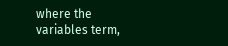where the variables term,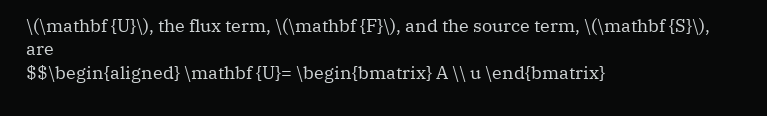\(\mathbf {U}\), the flux term, \(\mathbf {F}\), and the source term, \(\mathbf {S}\), are
$$\begin{aligned} \mathbf {U}= \begin{bmatrix} A \\ u \end{bmatrix}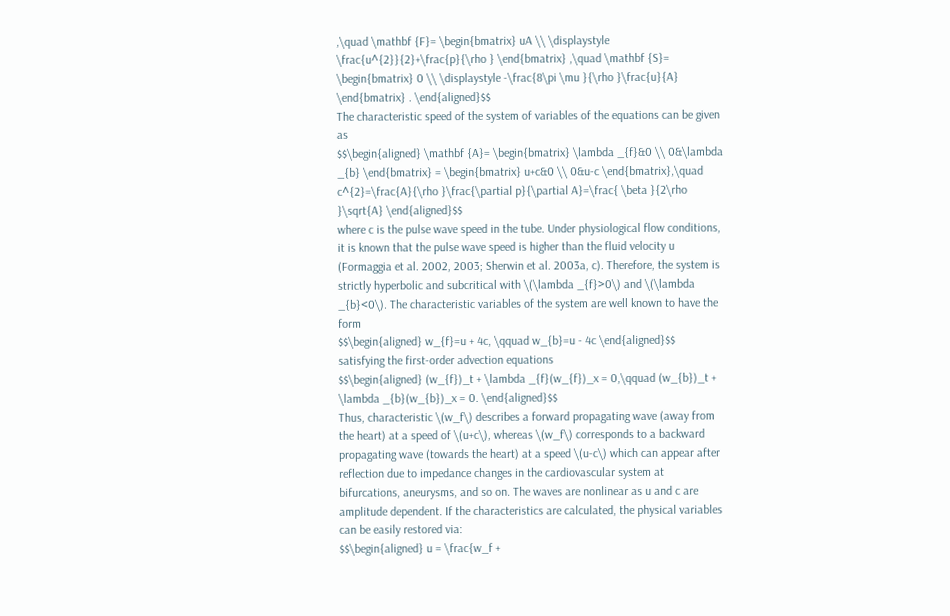,\quad \mathbf {F}= \begin{bmatrix} uA \\ \displaystyle \frac{u^{2}}{2}+\frac{p}{\rho } \end{bmatrix} ,\quad \mathbf {S}= \begin{bmatrix} 0 \\ \displaystyle -\frac{8\pi \mu }{\rho }\frac{u}{A} \end{bmatrix} . \end{aligned}$$
The characteristic speed of the system of variables of the equations can be given as
$$\begin{aligned} \mathbf {A}= \begin{bmatrix} \lambda _{f}&0 \\ 0&\lambda _{b} \end{bmatrix} = \begin{bmatrix} u+c&0 \\ 0&u-c \end{bmatrix},\quad c^{2}=\frac{A}{\rho }\frac{\partial p}{\partial A}=\frac{ \beta }{2\rho }\sqrt{A} \end{aligned}$$
where c is the pulse wave speed in the tube. Under physiological flow conditions, it is known that the pulse wave speed is higher than the fluid velocity u (Formaggia et al. 2002, 2003; Sherwin et al. 2003a, c). Therefore, the system is strictly hyperbolic and subcritical with \(\lambda _{f}>0\) and \(\lambda _{b}<0\). The characteristic variables of the system are well known to have the form
$$\begin{aligned} w_{f}=u + 4c, \qquad w_{b}=u - 4c \end{aligned}$$
satisfying the first-order advection equations
$$\begin{aligned} (w_{f})_t + \lambda _{f}(w_{f})_x = 0,\qquad (w_{b})_t + \lambda _{b}(w_{b})_x = 0. \end{aligned}$$
Thus, characteristic \(w_f\) describes a forward propagating wave (away from the heart) at a speed of \(u+c\), whereas \(w_f\) corresponds to a backward propagating wave (towards the heart) at a speed \(u-c\) which can appear after reflection due to impedance changes in the cardiovascular system at bifurcations, aneurysms, and so on. The waves are nonlinear as u and c are amplitude dependent. If the characteristics are calculated, the physical variables can be easily restored via:
$$\begin{aligned} u = \frac{w_f +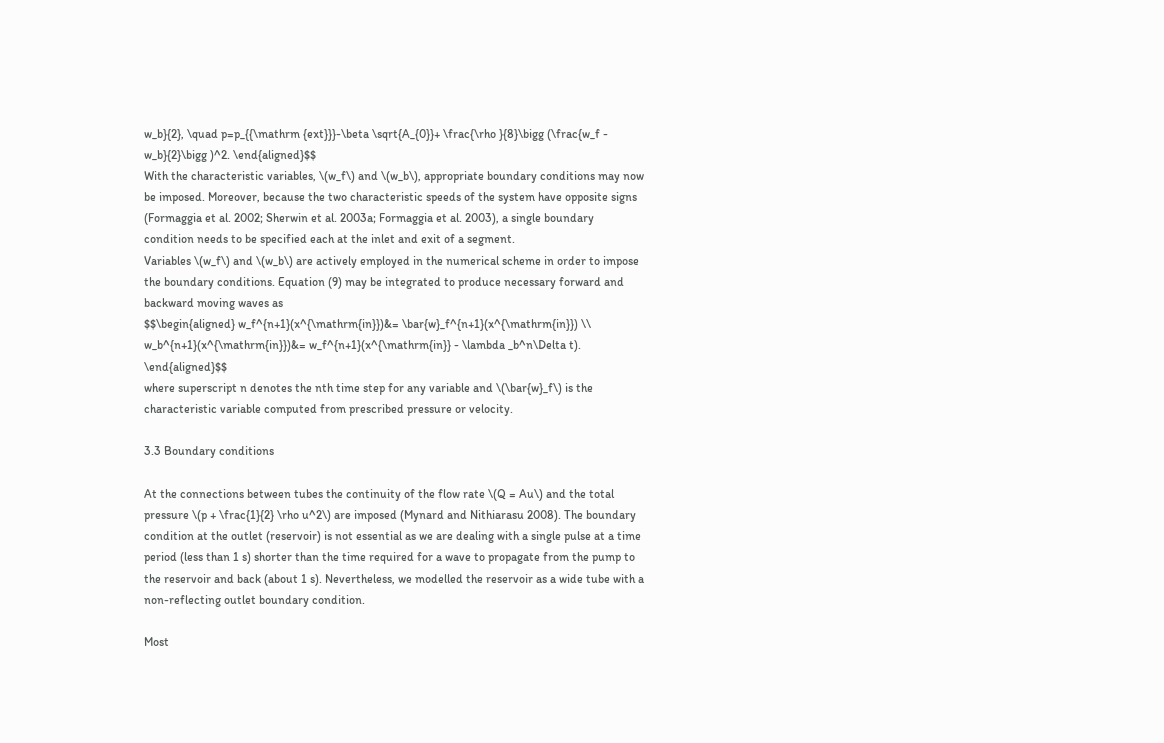w_b}{2}, \quad p=p_{{\mathrm {ext}}}-\beta \sqrt{A_{0}}+ \frac{\rho }{8}\bigg (\frac{w_f - w_b}{2}\bigg )^2. \end{aligned}$$
With the characteristic variables, \(w_f\) and \(w_b\), appropriate boundary conditions may now be imposed. Moreover, because the two characteristic speeds of the system have opposite signs (Formaggia et al. 2002; Sherwin et al. 2003a; Formaggia et al. 2003), a single boundary condition needs to be specified each at the inlet and exit of a segment.
Variables \(w_f\) and \(w_b\) are actively employed in the numerical scheme in order to impose the boundary conditions. Equation (9) may be integrated to produce necessary forward and backward moving waves as
$$\begin{aligned} w_f^{n+1}(x^{\mathrm{in}})&= \bar{w}_f^{n+1}(x^{\mathrm{in}}) \\ w_b^{n+1}(x^{\mathrm{in}})&= w_f^{n+1}(x^{\mathrm{in}} - \lambda _b^n\Delta t). \end{aligned}$$
where superscript n denotes the nth time step for any variable and \(\bar{w}_f\) is the characteristic variable computed from prescribed pressure or velocity.

3.3 Boundary conditions

At the connections between tubes the continuity of the flow rate \(Q = Au\) and the total pressure \(p + \frac{1}{2} \rho u^2\) are imposed (Mynard and Nithiarasu 2008). The boundary condition at the outlet (reservoir) is not essential as we are dealing with a single pulse at a time period (less than 1 s) shorter than the time required for a wave to propagate from the pump to the reservoir and back (about 1 s). Nevertheless, we modelled the reservoir as a wide tube with a non-reflecting outlet boundary condition.

Most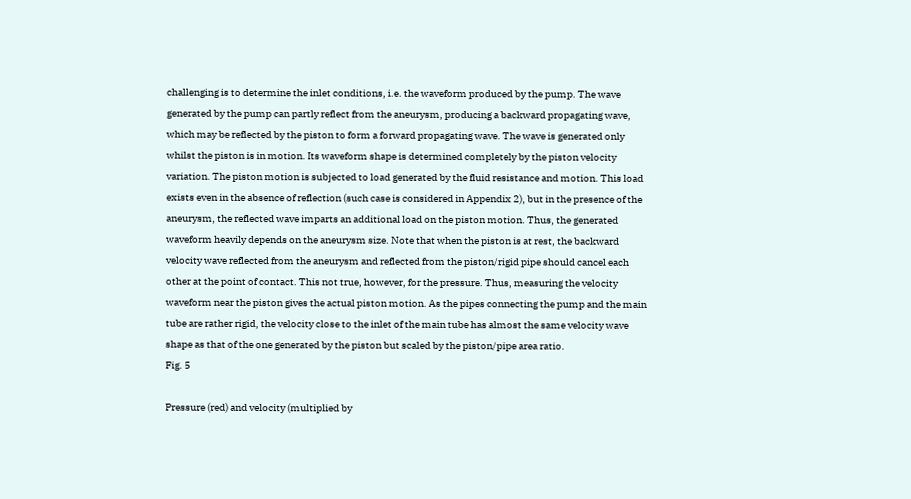challenging is to determine the inlet conditions, i.e. the waveform produced by the pump. The wave generated by the pump can partly reflect from the aneurysm, producing a backward propagating wave, which may be reflected by the piston to form a forward propagating wave. The wave is generated only whilst the piston is in motion. Its waveform shape is determined completely by the piston velocity variation. The piston motion is subjected to load generated by the fluid resistance and motion. This load exists even in the absence of reflection (such case is considered in Appendix 2), but in the presence of the aneurysm, the reflected wave imparts an additional load on the piston motion. Thus, the generated waveform heavily depends on the aneurysm size. Note that when the piston is at rest, the backward velocity wave reflected from the aneurysm and reflected from the piston/rigid pipe should cancel each other at the point of contact. This not true, however, for the pressure. Thus, measuring the velocity waveform near the piston gives the actual piston motion. As the pipes connecting the pump and the main tube are rather rigid, the velocity close to the inlet of the main tube has almost the same velocity wave shape as that of the one generated by the piston but scaled by the piston/pipe area ratio.
Fig. 5

Pressure (red) and velocity (multiplied by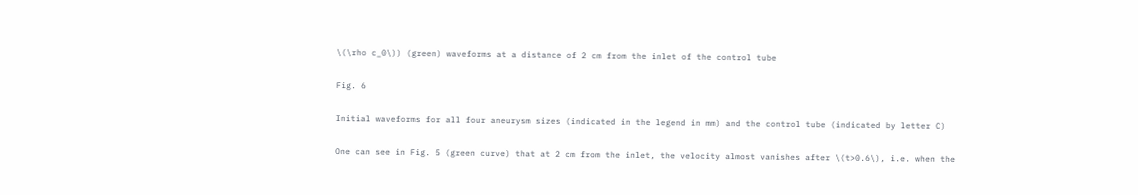\(\rho c_0\)) (green) waveforms at a distance of 2 cm from the inlet of the control tube

Fig. 6

Initial waveforms for all four aneurysm sizes (indicated in the legend in mm) and the control tube (indicated by letter C)

One can see in Fig. 5 (green curve) that at 2 cm from the inlet, the velocity almost vanishes after \(t>0.6\), i.e. when the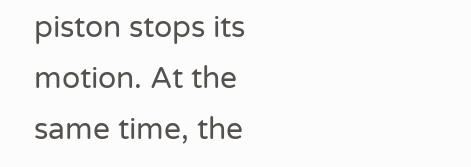piston stops its motion. At the same time, the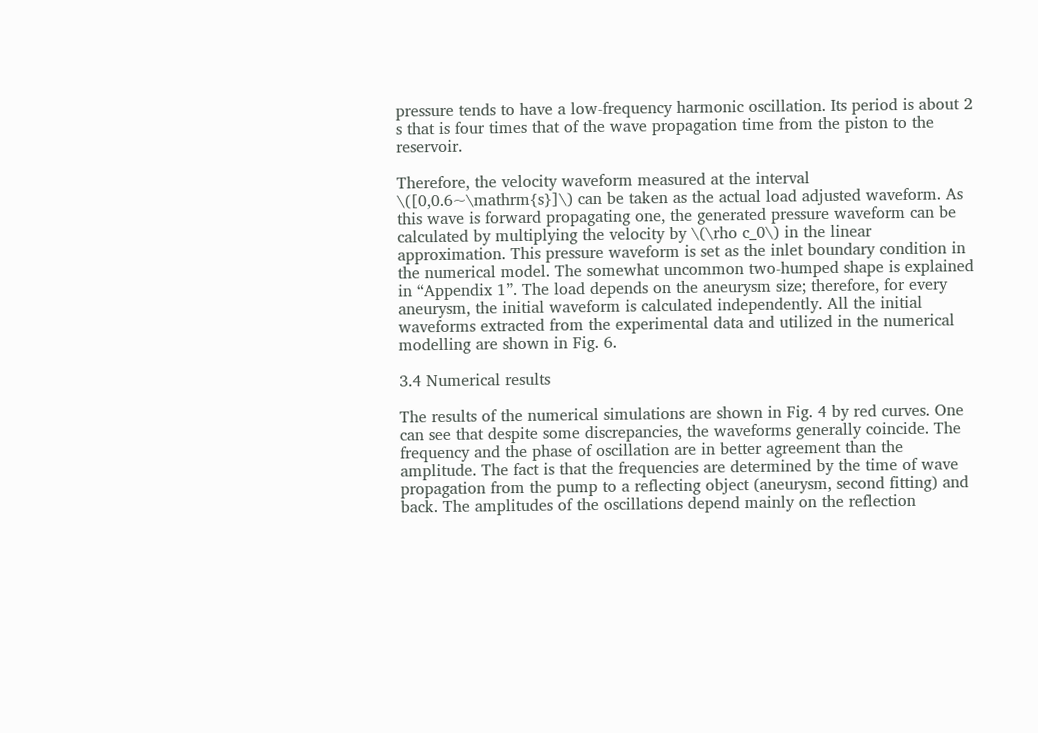pressure tends to have a low-frequency harmonic oscillation. Its period is about 2 s that is four times that of the wave propagation time from the piston to the reservoir.

Therefore, the velocity waveform measured at the interval \([0,0.6~\mathrm{s}]\) can be taken as the actual load adjusted waveform. As this wave is forward propagating one, the generated pressure waveform can be calculated by multiplying the velocity by \(\rho c_0\) in the linear approximation. This pressure waveform is set as the inlet boundary condition in the numerical model. The somewhat uncommon two-humped shape is explained in “Appendix 1”. The load depends on the aneurysm size; therefore, for every aneurysm, the initial waveform is calculated independently. All the initial waveforms extracted from the experimental data and utilized in the numerical modelling are shown in Fig. 6.

3.4 Numerical results

The results of the numerical simulations are shown in Fig. 4 by red curves. One can see that despite some discrepancies, the waveforms generally coincide. The frequency and the phase of oscillation are in better agreement than the amplitude. The fact is that the frequencies are determined by the time of wave propagation from the pump to a reflecting object (aneurysm, second fitting) and back. The amplitudes of the oscillations depend mainly on the reflection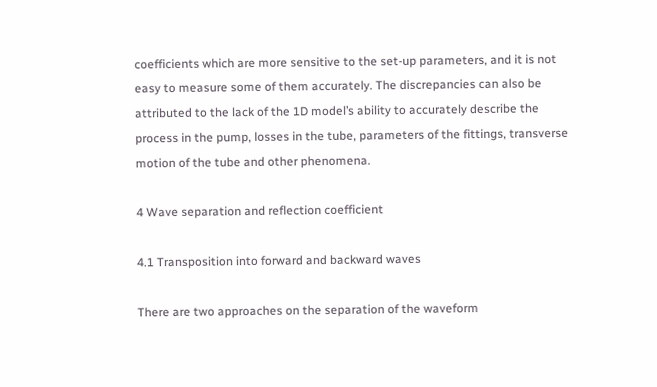coefficients which are more sensitive to the set-up parameters, and it is not easy to measure some of them accurately. The discrepancies can also be attributed to the lack of the 1D model’s ability to accurately describe the process in the pump, losses in the tube, parameters of the fittings, transverse motion of the tube and other phenomena.

4 Wave separation and reflection coefficient

4.1 Transposition into forward and backward waves

There are two approaches on the separation of the waveform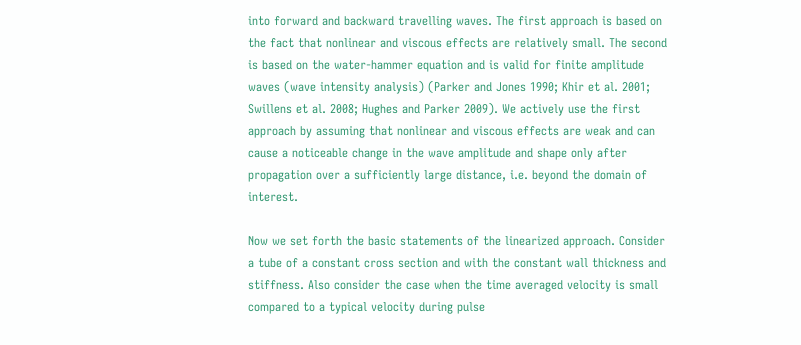into forward and backward travelling waves. The first approach is based on the fact that nonlinear and viscous effects are relatively small. The second is based on the water-hammer equation and is valid for finite amplitude waves (wave intensity analysis) (Parker and Jones 1990; Khir et al. 2001; Swillens et al. 2008; Hughes and Parker 2009). We actively use the first approach by assuming that nonlinear and viscous effects are weak and can cause a noticeable change in the wave amplitude and shape only after propagation over a sufficiently large distance, i.e. beyond the domain of interest.

Now we set forth the basic statements of the linearized approach. Consider a tube of a constant cross section and with the constant wall thickness and stiffness. Also consider the case when the time averaged velocity is small compared to a typical velocity during pulse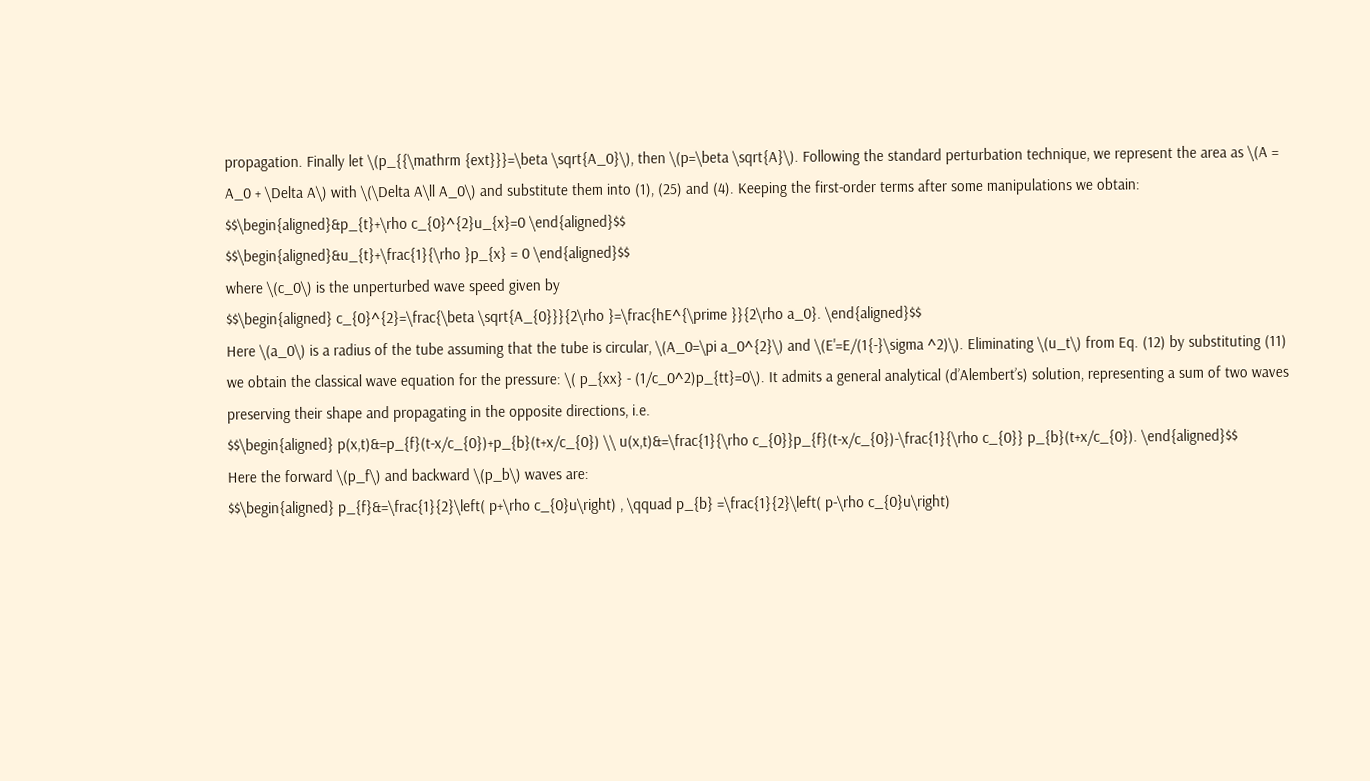propagation. Finally let \(p_{{\mathrm {ext}}}=\beta \sqrt{A_0}\), then \(p=\beta \sqrt{A}\). Following the standard perturbation technique, we represent the area as \(A = A_0 + \Delta A\) with \(\Delta A\ll A_0\) and substitute them into (1), (25) and (4). Keeping the first-order terms after some manipulations we obtain:
$$\begin{aligned}&p_{t}+\rho c_{0}^{2}u_{x}=0 \end{aligned}$$
$$\begin{aligned}&u_{t}+\frac{1}{\rho }p_{x} = 0 \end{aligned}$$
where \(c_0\) is the unperturbed wave speed given by
$$\begin{aligned} c_{0}^{2}=\frac{\beta \sqrt{A_{0}}}{2\rho }=\frac{hE^{\prime }}{2\rho a_0}. \end{aligned}$$
Here \(a_0\) is a radius of the tube assuming that the tube is circular, \(A_0=\pi a_0^{2}\) and \(E'=E/(1{-}\sigma ^2)\). Eliminating \(u_t\) from Eq. (12) by substituting (11) we obtain the classical wave equation for the pressure: \( p_{xx} - (1/c_0^2)p_{tt}=0\). It admits a general analytical (d’Alembert’s) solution, representing a sum of two waves preserving their shape and propagating in the opposite directions, i.e.
$$\begin{aligned} p(x,t)&=p_{f}(t-x/c_{0})+p_{b}(t+x/c_{0}) \\ u(x,t)&=\frac{1}{\rho c_{0}}p_{f}(t-x/c_{0})-\frac{1}{\rho c_{0}} p_{b}(t+x/c_{0}). \end{aligned}$$
Here the forward \(p_f\) and backward \(p_b\) waves are:
$$\begin{aligned} p_{f}&=\frac{1}{2}\left( p+\rho c_{0}u\right) , \qquad p_{b} =\frac{1}{2}\left( p-\rho c_{0}u\right)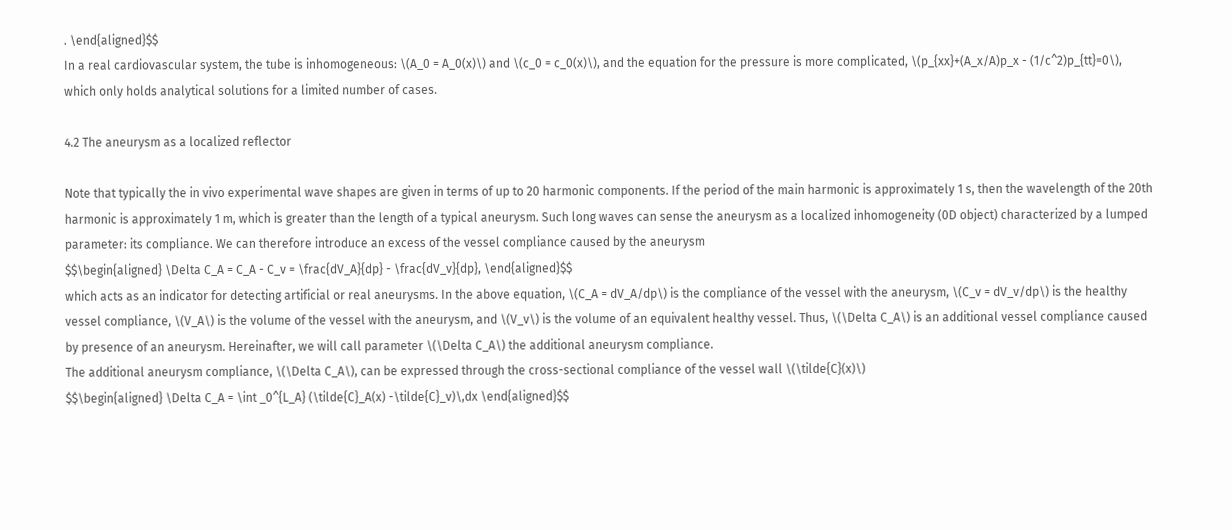. \end{aligned}$$
In a real cardiovascular system, the tube is inhomogeneous: \(A_0 = A_0(x)\) and \(c_0 = c_0(x)\), and the equation for the pressure is more complicated, \(p_{xx}+(A_x/A)p_x - (1/c^2)p_{tt}=0\), which only holds analytical solutions for a limited number of cases.

4.2 The aneurysm as a localized reflector

Note that typically the in vivo experimental wave shapes are given in terms of up to 20 harmonic components. If the period of the main harmonic is approximately 1 s, then the wavelength of the 20th harmonic is approximately 1 m, which is greater than the length of a typical aneurysm. Such long waves can sense the aneurysm as a localized inhomogeneity (0D object) characterized by a lumped parameter: its compliance. We can therefore introduce an excess of the vessel compliance caused by the aneurysm
$$\begin{aligned} \Delta C_A = C_A - C_v = \frac{dV_A}{dp} - \frac{dV_v}{dp}, \end{aligned}$$
which acts as an indicator for detecting artificial or real aneurysms. In the above equation, \(C_A = dV_A/dp\) is the compliance of the vessel with the aneurysm, \(C_v = dV_v/dp\) is the healthy vessel compliance, \(V_A\) is the volume of the vessel with the aneurysm, and \(V_v\) is the volume of an equivalent healthy vessel. Thus, \(\Delta C_A\) is an additional vessel compliance caused by presence of an aneurysm. Hereinafter, we will call parameter \(\Delta C_A\) the additional aneurysm compliance.
The additional aneurysm compliance, \(\Delta C_A\), can be expressed through the cross-sectional compliance of the vessel wall \(\tilde{C}(x)\)
$$\begin{aligned} \Delta C_A = \int _0^{L_A} (\tilde{C}_A(x) -\tilde{C}_v)\,dx \end{aligned}$$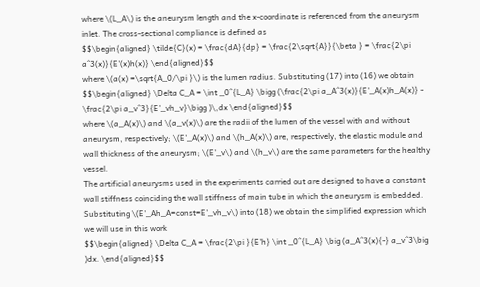where \(L_A\) is the aneurysm length and the x-coordinate is referenced from the aneurysm inlet. The cross-sectional compliance is defined as
$$\begin{aligned} \tilde{C}(x) = \frac{dA}{dp} = \frac{2\sqrt{A}}{\beta } = \frac{2\pi a^3(x)}{E'(x)h(x)} \end{aligned}$$
where \(a(x) =\sqrt{A_0/\pi }\) is the lumen radius. Substituting (17) into (16) we obtain
$$\begin{aligned} \Delta C_A = \int _0^{L_A} \bigg (\frac{2\pi a_A^3(x)}{E'_A(x)h_A(x)} - \frac{2\pi a_v^3}{E'_vh_v}\bigg )\,dx \end{aligned}$$
where \(a_A(x)\) and \(a_v(x)\) are the radii of the lumen of the vessel with and without aneurysm, respectively; \(E'_A(x)\) and \(h_A(x)\) are, respectively, the elastic module and wall thickness of the aneurysm; \(E'_v\) and \(h_v\) are the same parameters for the healthy vessel.
The artificial aneurysms used in the experiments carried out are designed to have a constant wall stiffness coinciding the wall stiffness of main tube in which the aneurysm is embedded. Substituting \(E'_Ah_A=const=E'_vh_v\) into (18) we obtain the simplified expression which we will use in this work
$$\begin{aligned} \Delta C_A = \frac{2\pi }{E'h} \int _0^{L_A} \big (a_A^3(x){-} a_v^3\big )dx. \end{aligned}$$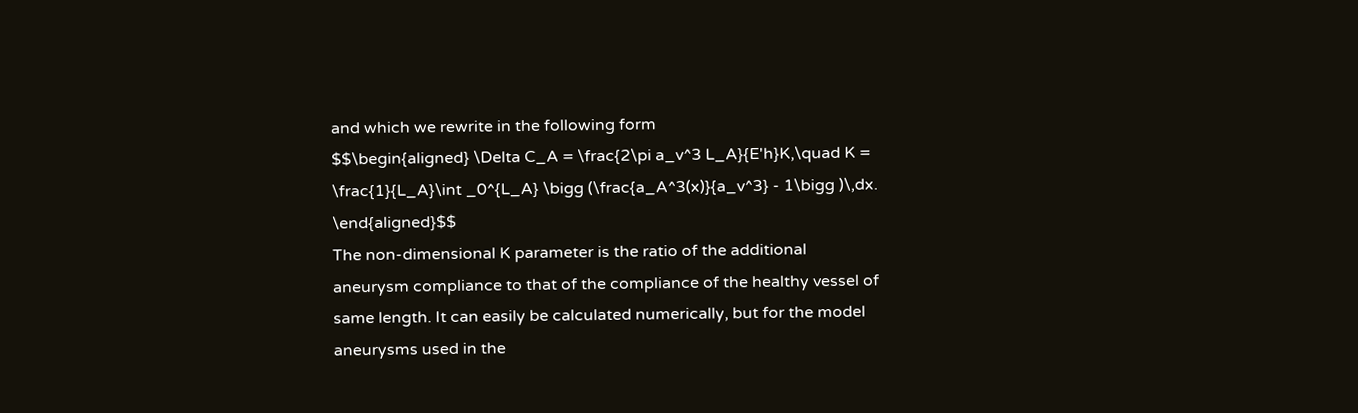and which we rewrite in the following form
$$\begin{aligned} \Delta C_A = \frac{2\pi a_v^3 L_A}{E'h}K,\quad K = \frac{1}{L_A}\int _0^{L_A} \bigg (\frac{a_A^3(x)}{a_v^3} - 1\bigg )\,dx. \end{aligned}$$
The non-dimensional K parameter is the ratio of the additional aneurysm compliance to that of the compliance of the healthy vessel of same length. It can easily be calculated numerically, but for the model aneurysms used in the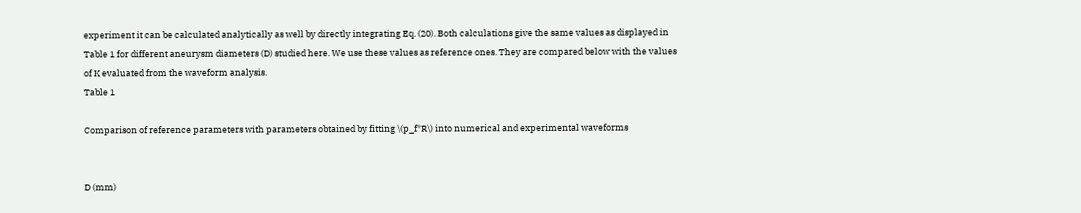experiment it can be calculated analytically as well by directly integrating Eq. (20). Both calculations give the same values as displayed in Table 1 for different aneurysm diameters (D) studied here. We use these values as reference ones. They are compared below with the values of K evaluated from the waveform analysis.
Table 1

Comparison of reference parameters with parameters obtained by fitting \(p_f*R\) into numerical and experimental waveforms


D (mm)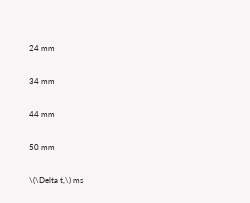24 mm

34 mm

44 mm

50 mm

\(\Delta t,\) ms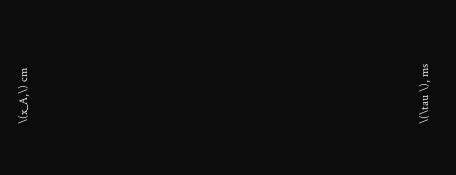\(x_A,\) cm
















\(\tau \), ms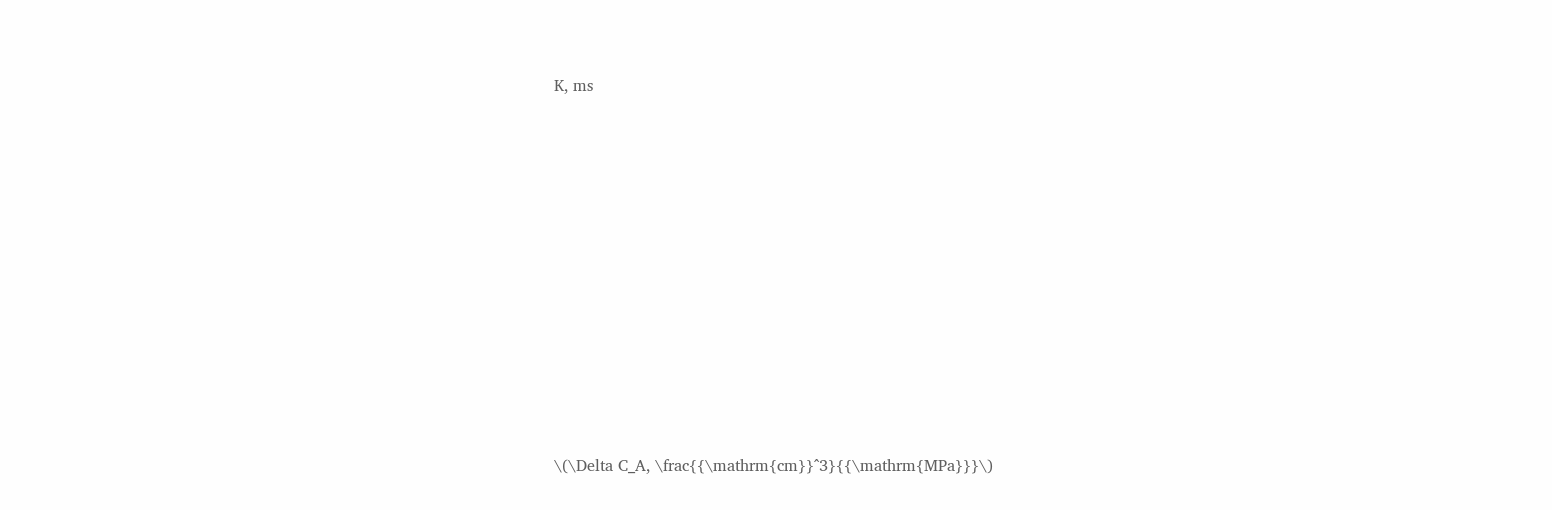K, ms
















\(\Delta C_A, \frac{{\mathrm{cm}}^3}{{\mathrm{MPa}}}\)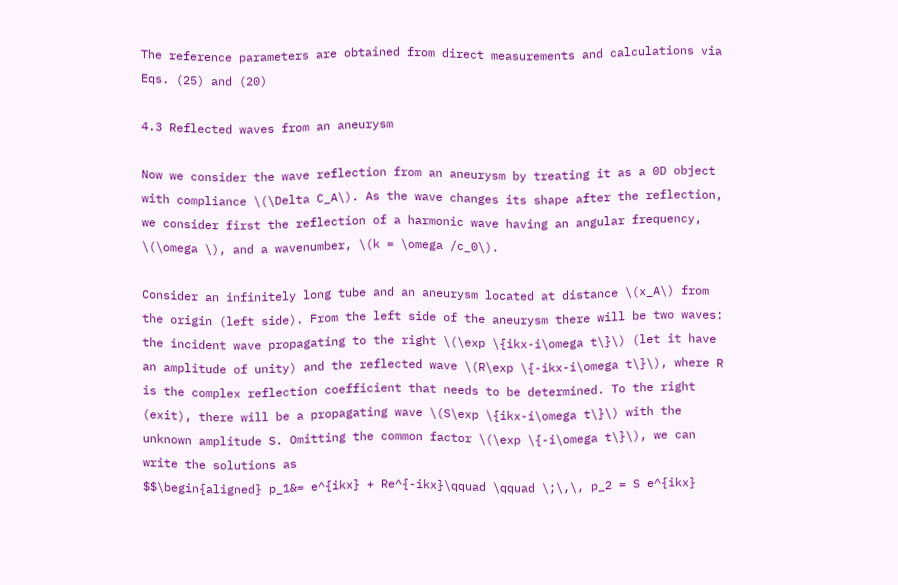The reference parameters are obtained from direct measurements and calculations via Eqs. (25) and (20)

4.3 Reflected waves from an aneurysm

Now we consider the wave reflection from an aneurysm by treating it as a 0D object with compliance \(\Delta C_A\). As the wave changes its shape after the reflection, we consider first the reflection of a harmonic wave having an angular frequency, \(\omega \), and a wavenumber, \(k = \omega /c_0\).

Consider an infinitely long tube and an aneurysm located at distance \(x_A\) from the origin (left side). From the left side of the aneurysm there will be two waves: the incident wave propagating to the right \(\exp \{ikx-i\omega t\}\) (let it have an amplitude of unity) and the reflected wave \(R\exp \{-ikx-i\omega t\}\), where R is the complex reflection coefficient that needs to be determined. To the right (exit), there will be a propagating wave \(S\exp \{ikx-i\omega t\}\) with the unknown amplitude S. Omitting the common factor \(\exp \{-i\omega t\}\), we can write the solutions as
$$\begin{aligned} p_1&= e^{ikx} + Re^{-ikx}\qquad \qquad \;\,\, p_2 = S e^{ikx}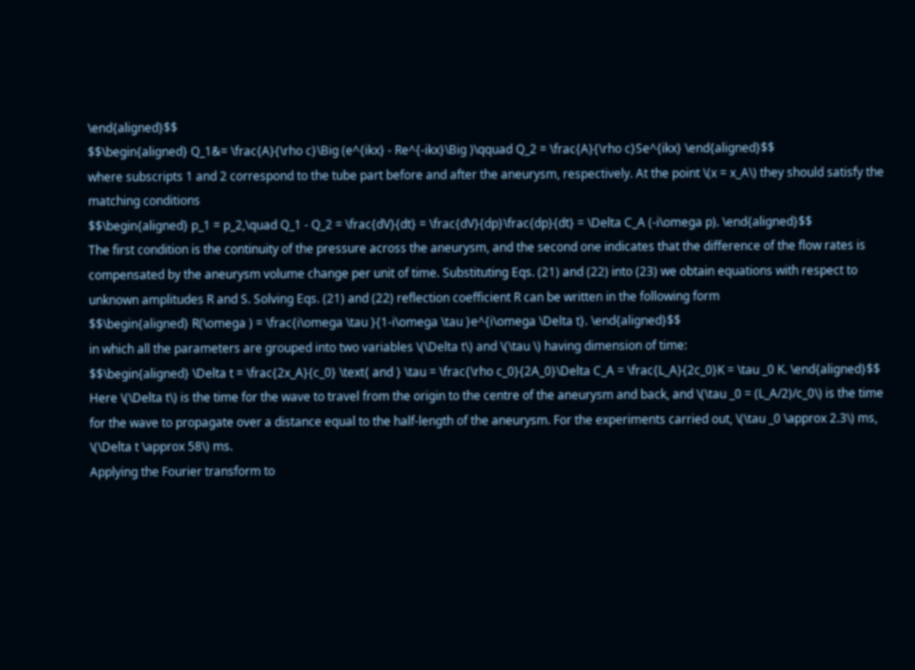\end{aligned}$$
$$\begin{aligned} Q_1&= \frac{A}{\rho c}\Big (e^{ikx} - Re^{-ikx}\Big )\qquad Q_2 = \frac{A}{\rho c}Se^{ikx} \end{aligned}$$
where subscripts 1 and 2 correspond to the tube part before and after the aneurysm, respectively. At the point \(x = x_A\) they should satisfy the matching conditions
$$\begin{aligned} p_1 = p_2,\quad Q_1 - Q_2 = \frac{dV}{dt} = \frac{dV}{dp}\frac{dp}{dt} = \Delta C_A (-i\omega p). \end{aligned}$$
The first condition is the continuity of the pressure across the aneurysm, and the second one indicates that the difference of the flow rates is compensated by the aneurysm volume change per unit of time. Substituting Eqs. (21) and (22) into (23) we obtain equations with respect to unknown amplitudes R and S. Solving Eqs. (21) and (22) reflection coefficient R can be written in the following form
$$\begin{aligned} R(\omega ) = \frac{i\omega \tau }{1-i\omega \tau }e^{i\omega \Delta t}. \end{aligned}$$
in which all the parameters are grouped into two variables \(\Delta t\) and \(\tau \) having dimension of time:
$$\begin{aligned} \Delta t = \frac{2x_A}{c_0} \text{ and } \tau = \frac{\rho c_0}{2A_0}\Delta C_A = \frac{L_A}{2c_0}K = \tau _0 K. \end{aligned}$$
Here \(\Delta t\) is the time for the wave to travel from the origin to the centre of the aneurysm and back, and \(\tau _0 = (L_A/2)/c_0\) is the time for the wave to propagate over a distance equal to the half-length of the aneurysm. For the experiments carried out, \(\tau _0 \approx 2.3\) ms, \(\Delta t \approx 58\) ms.
Applying the Fourier transform to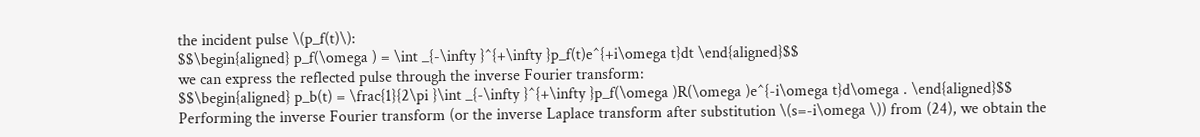the incident pulse \(p_f(t)\):
$$\begin{aligned} p_f(\omega ) = \int _{-\infty }^{+\infty }p_f(t)e^{+i\omega t}dt \end{aligned}$$
we can express the reflected pulse through the inverse Fourier transform:
$$\begin{aligned} p_b(t) = \frac{1}{2\pi }\int _{-\infty }^{+\infty }p_f(\omega )R(\omega )e^{-i\omega t}d\omega . \end{aligned}$$
Performing the inverse Fourier transform (or the inverse Laplace transform after substitution \(s=-i\omega \)) from (24), we obtain the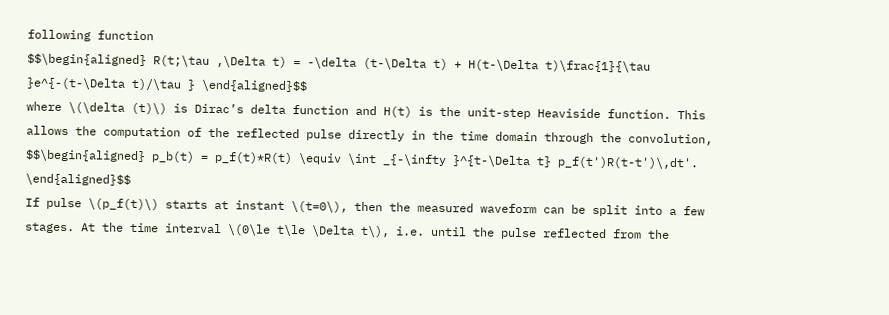following function
$$\begin{aligned} R(t;\tau ,\Delta t) = -\delta (t-\Delta t) + H(t-\Delta t)\frac{1}{\tau }e^{-(t-\Delta t)/\tau } \end{aligned}$$
where \(\delta (t)\) is Dirac’s delta function and H(t) is the unit-step Heaviside function. This allows the computation of the reflected pulse directly in the time domain through the convolution,
$$\begin{aligned} p_b(t) = p_f(t)*R(t) \equiv \int _{-\infty }^{t-\Delta t} p_f(t')R(t-t')\,dt'. \end{aligned}$$
If pulse \(p_f(t)\) starts at instant \(t=0\), then the measured waveform can be split into a few stages. At the time interval \(0\le t\le \Delta t\), i.e. until the pulse reflected from the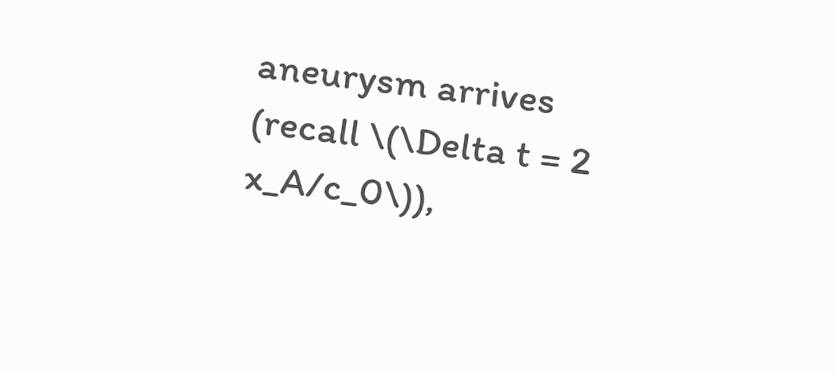aneurysm arrives (recall \(\Delta t = 2 x_A/c_0\)),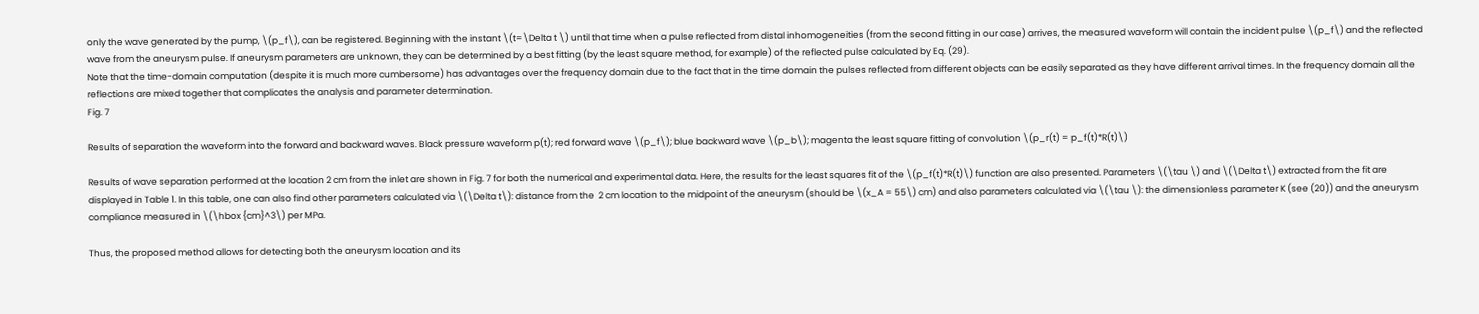only the wave generated by the pump, \(p_f\), can be registered. Beginning with the instant \(t=\Delta t \) until that time when a pulse reflected from distal inhomogeneities (from the second fitting in our case) arrives, the measured waveform will contain the incident pulse \(p_f\) and the reflected wave from the aneurysm pulse. If aneurysm parameters are unknown, they can be determined by a best fitting (by the least square method, for example) of the reflected pulse calculated by Eq. (29).
Note that the time-domain computation (despite it is much more cumbersome) has advantages over the frequency domain due to the fact that in the time domain the pulses reflected from different objects can be easily separated as they have different arrival times. In the frequency domain all the reflections are mixed together that complicates the analysis and parameter determination.
Fig. 7

Results of separation the waveform into the forward and backward waves. Black pressure waveform p(t); red forward wave \(p_f\); blue backward wave \(p_b\); magenta the least square fitting of convolution \(p_r(t) = p_f(t)*R(t)\)

Results of wave separation performed at the location 2 cm from the inlet are shown in Fig. 7 for both the numerical and experimental data. Here, the results for the least squares fit of the \(p_f(t)*R(t)\) function are also presented. Parameters \(\tau \) and \(\Delta t\) extracted from the fit are displayed in Table 1. In this table, one can also find other parameters calculated via \(\Delta t\): distance from the  2 cm location to the midpoint of the aneurysm (should be \(x_A = 55\) cm) and also parameters calculated via \(\tau \): the dimensionless parameter K (see (20)) and the aneurysm compliance measured in \(\hbox {cm}^3\) per MPa.

Thus, the proposed method allows for detecting both the aneurysm location and its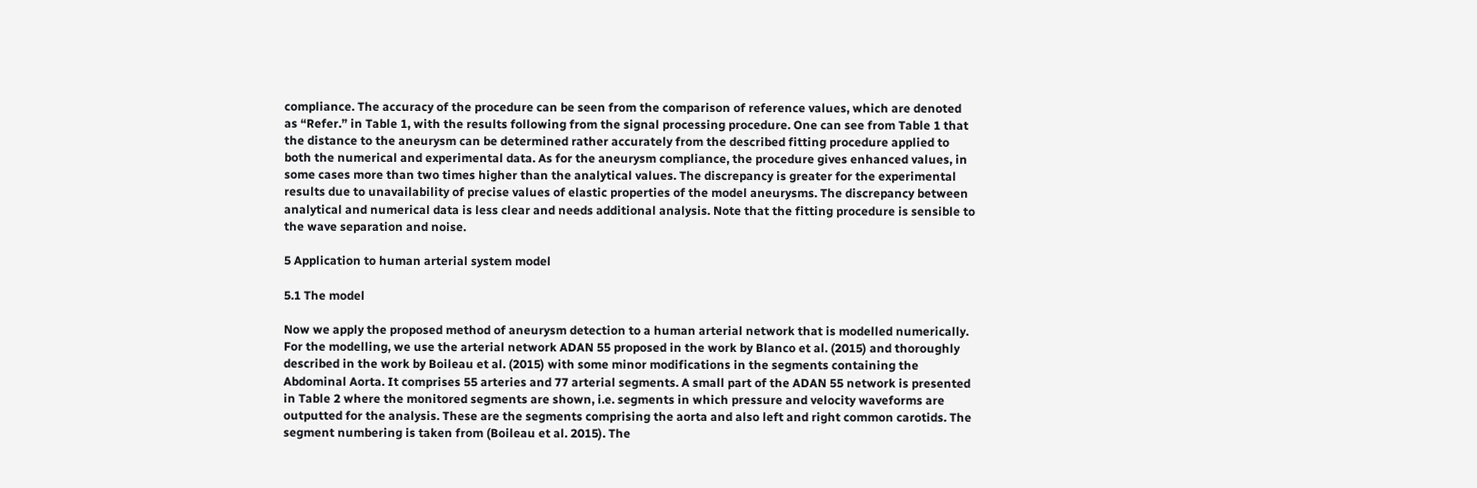compliance. The accuracy of the procedure can be seen from the comparison of reference values, which are denoted as “Refer.” in Table 1, with the results following from the signal processing procedure. One can see from Table 1 that the distance to the aneurysm can be determined rather accurately from the described fitting procedure applied to both the numerical and experimental data. As for the aneurysm compliance, the procedure gives enhanced values, in some cases more than two times higher than the analytical values. The discrepancy is greater for the experimental results due to unavailability of precise values of elastic properties of the model aneurysms. The discrepancy between analytical and numerical data is less clear and needs additional analysis. Note that the fitting procedure is sensible to the wave separation and noise.

5 Application to human arterial system model

5.1 The model

Now we apply the proposed method of aneurysm detection to a human arterial network that is modelled numerically. For the modelling, we use the arterial network ADAN 55 proposed in the work by Blanco et al. (2015) and thoroughly described in the work by Boileau et al. (2015) with some minor modifications in the segments containing the Abdominal Aorta. It comprises 55 arteries and 77 arterial segments. A small part of the ADAN 55 network is presented in Table 2 where the monitored segments are shown, i.e. segments in which pressure and velocity waveforms are outputted for the analysis. These are the segments comprising the aorta and also left and right common carotids. The segment numbering is taken from (Boileau et al. 2015). The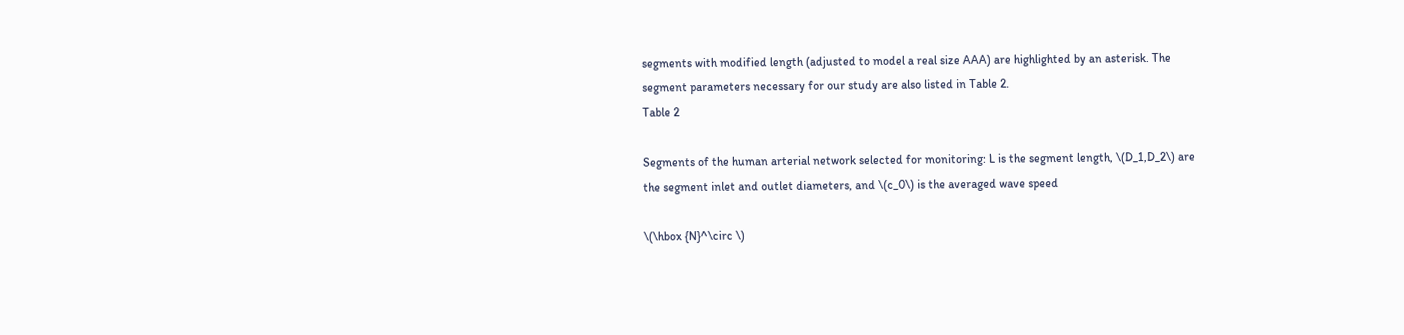segments with modified length (adjusted to model a real size AAA) are highlighted by an asterisk. The segment parameters necessary for our study are also listed in Table 2.
Table 2

Segments of the human arterial network selected for monitoring: L is the segment length, \(D_1,D_2\) are the segment inlet and outlet diameters, and \(c_0\) is the averaged wave speed

\(\hbox {N}^\circ \)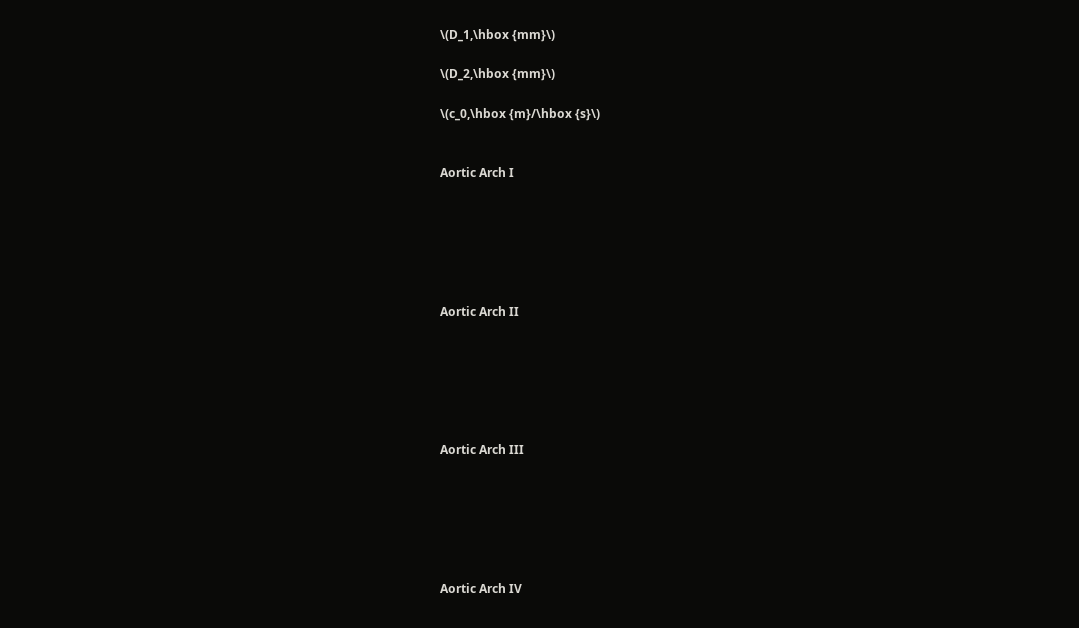\(D_1,\hbox {mm}\)

\(D_2,\hbox {mm}\)

\(c_0,\hbox {m}/\hbox {s}\)


Aortic Arch I






Aortic Arch II






Aortic Arch III






Aortic Arch IV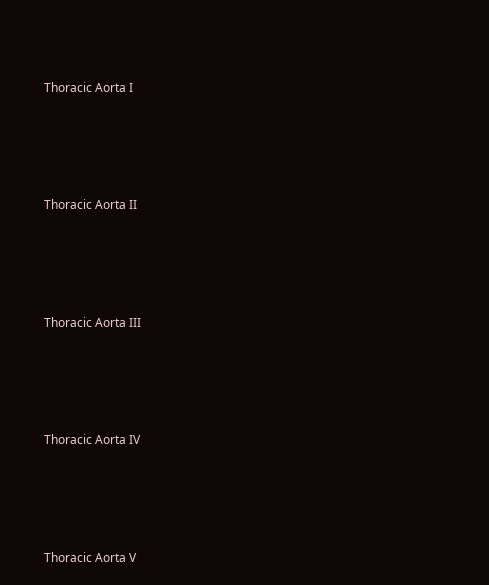Thoracic Aorta I






Thoracic Aorta II






Thoracic Aorta III






Thoracic Aorta IV






Thoracic Aorta V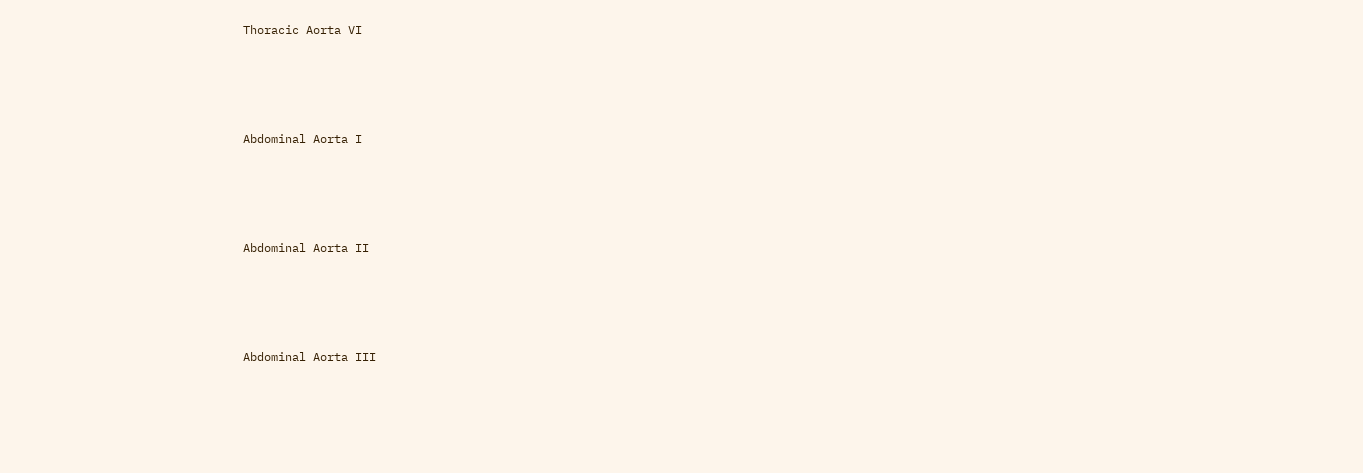Thoracic Aorta VI






Abdominal Aorta I






Abdominal Aorta II






Abdominal Aorta III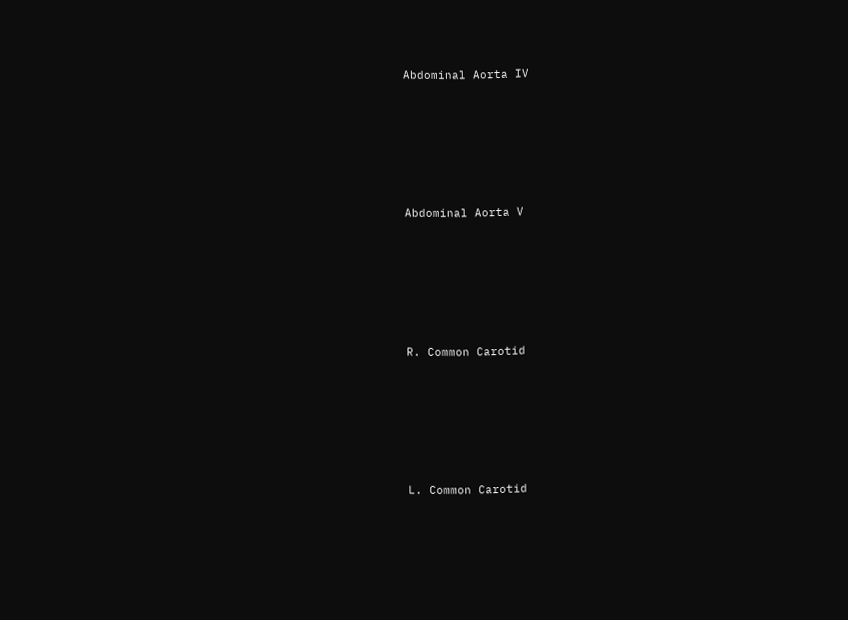Abdominal Aorta IV






Abdominal Aorta V






R. Common Carotid






L. Common Carotid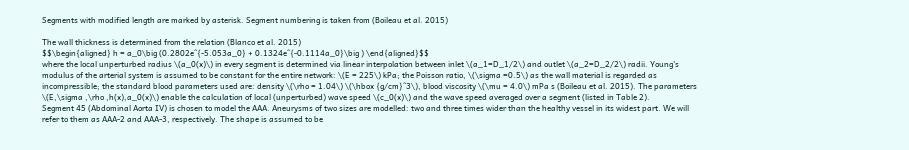Segments with modified length are marked by asterisk. Segment numbering is taken from (Boileau et al. 2015)

The wall thickness is determined from the relation (Blanco et al. 2015)
$$\begin{aligned} h = a_0\big (0.2802e^{-5.053a_0} + 0.1324e^{-0.1114a_0}\big ) \end{aligned}$$
where the local unperturbed radius \(a_0(x)\) in every segment is determined via linear interpolation between inlet \(a_1=D_1/2\) and outlet \(a_2=D_2/2\) radii. Young’s modulus of the arterial system is assumed to be constant for the entire network: \(E = 225\) kPa; the Poisson ratio, \(\sigma =0.5\) as the wall material is regarded as incompressible; the standard blood parameters used are: density \(\rho = 1.04\) \(\hbox {g/cm}^3\), blood viscosity \(\mu = 4.0\) mPa s (Boileau et al. 2015). The parameters \(E,\sigma ,\rho ,h(x),a_0(x)\) enable the calculation of local (unperturbed) wave speed \(c_0(x)\) and the wave speed averaged over a segment (listed in Table 2).
Segment 45 (Abdominal Aorta IV) is chosen to model the AAA. Aneurysms of two sizes are modelled: two and three times wider than the healthy vessel in its widest part. We will refer to them as AAA-2 and AAA-3, respectively. The shape is assumed to be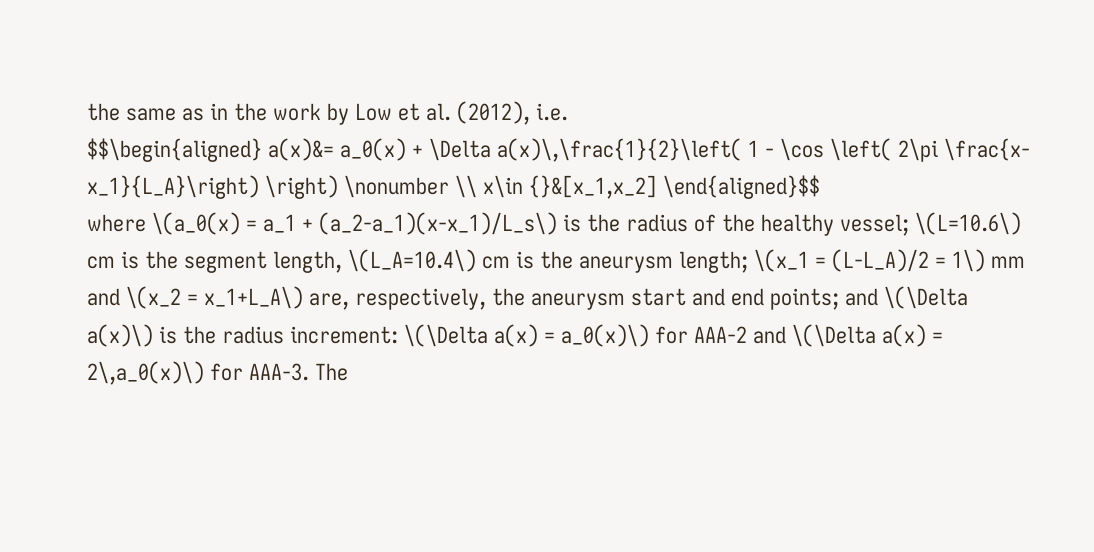the same as in the work by Low et al. (2012), i.e.
$$\begin{aligned} a(x)&= a_0(x) + \Delta a(x)\,\frac{1}{2}\left( 1 - \cos \left( 2\pi \frac{x-x_1}{L_A}\right) \right) \nonumber \\ x\in {}&[x_1,x_2] \end{aligned}$$
where \(a_0(x) = a_1 + (a_2-a_1)(x-x_1)/L_s\) is the radius of the healthy vessel; \(L=10.6\) cm is the segment length, \(L_A=10.4\) cm is the aneurysm length; \(x_1 = (L-L_A)/2 = 1\) mm and \(x_2 = x_1+L_A\) are, respectively, the aneurysm start and end points; and \(\Delta a(x)\) is the radius increment: \(\Delta a(x) = a_0(x)\) for AAA-2 and \(\Delta a(x) = 2\,a_0(x)\) for AAA-3. The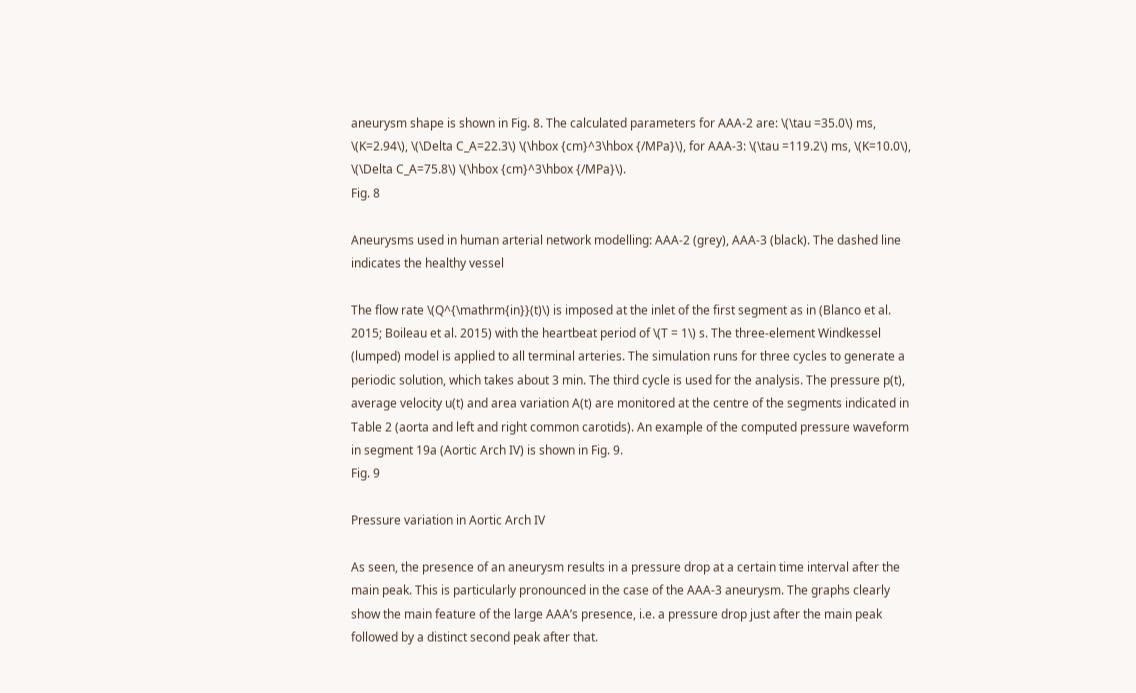aneurysm shape is shown in Fig. 8. The calculated parameters for AAA-2 are: \(\tau =35.0\) ms, \(K=2.94\), \(\Delta C_A=22.3\) \(\hbox {cm}^3\hbox {/MPa}\), for AAA-3: \(\tau =119.2\) ms, \(K=10.0\), \(\Delta C_A=75.8\) \(\hbox {cm}^3\hbox {/MPa}\).
Fig. 8

Aneurysms used in human arterial network modelling: AAA-2 (grey), AAA-3 (black). The dashed line indicates the healthy vessel

The flow rate \(Q^{\mathrm{in}}(t)\) is imposed at the inlet of the first segment as in (Blanco et al. 2015; Boileau et al. 2015) with the heartbeat period of \(T = 1\) s. The three-element Windkessel (lumped) model is applied to all terminal arteries. The simulation runs for three cycles to generate a periodic solution, which takes about 3 min. The third cycle is used for the analysis. The pressure p(t), average velocity u(t) and area variation A(t) are monitored at the centre of the segments indicated in Table 2 (aorta and left and right common carotids). An example of the computed pressure waveform in segment 19a (Aortic Arch IV) is shown in Fig. 9.
Fig. 9

Pressure variation in Aortic Arch IV

As seen, the presence of an aneurysm results in a pressure drop at a certain time interval after the main peak. This is particularly pronounced in the case of the AAA-3 aneurysm. The graphs clearly show the main feature of the large AAA’s presence, i.e. a pressure drop just after the main peak followed by a distinct second peak after that.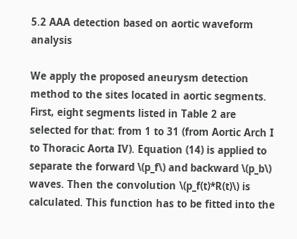5.2 AAA detection based on aortic waveform analysis

We apply the proposed aneurysm detection method to the sites located in aortic segments. First, eight segments listed in Table 2 are selected for that: from 1 to 31 (from Aortic Arch I to Thoracic Aorta IV). Equation (14) is applied to separate the forward \(p_f\) and backward \(p_b\) waves. Then the convolution \(p_f(t)*R(t)\) is calculated. This function has to be fitted into the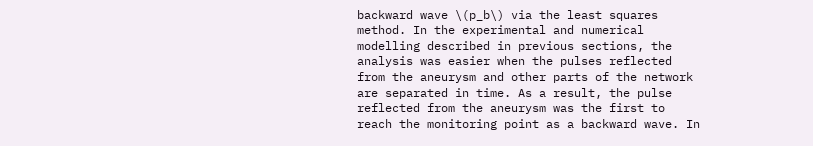backward wave \(p_b\) via the least squares method. In the experimental and numerical modelling described in previous sections, the analysis was easier when the pulses reflected from the aneurysm and other parts of the network are separated in time. As a result, the pulse reflected from the aneurysm was the first to reach the monitoring point as a backward wave. In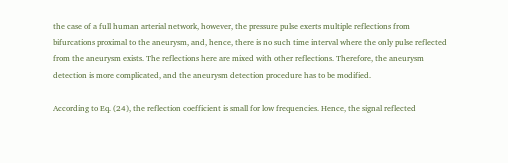the case of a full human arterial network, however, the pressure pulse exerts multiple reflections from bifurcations proximal to the aneurysm, and, hence, there is no such time interval where the only pulse reflected from the aneurysm exists. The reflections here are mixed with other reflections. Therefore, the aneurysm detection is more complicated, and the aneurysm detection procedure has to be modified.

According to Eq. (24), the reflection coefficient is small for low frequencies. Hence, the signal reflected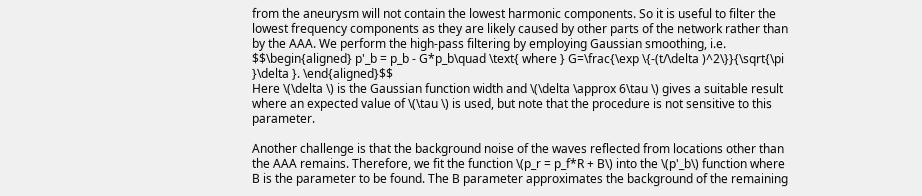from the aneurysm will not contain the lowest harmonic components. So it is useful to filter the lowest frequency components as they are likely caused by other parts of the network rather than by the AAA. We perform the high-pass filtering by employing Gaussian smoothing, i.e.
$$\begin{aligned} p'_b = p_b - G*p_b\quad \text{ where } G=\frac{\exp \{-(t/\delta )^2\}}{\sqrt{\pi }\delta }. \end{aligned}$$
Here \(\delta \) is the Gaussian function width and \(\delta \approx 6\tau \) gives a suitable result where an expected value of \(\tau \) is used, but note that the procedure is not sensitive to this parameter.

Another challenge is that the background noise of the waves reflected from locations other than the AAA remains. Therefore, we fit the function \(p_r = p_f*R + B\) into the \(p'_b\) function where B is the parameter to be found. The B parameter approximates the background of the remaining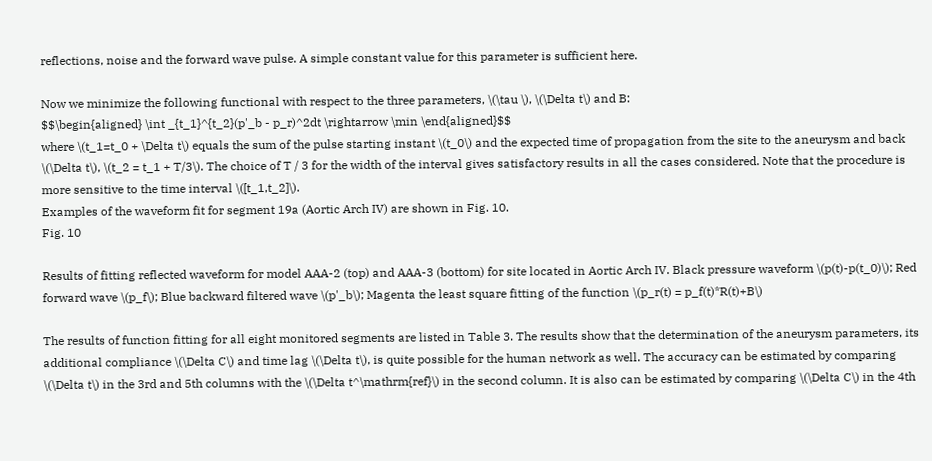reflections, noise and the forward wave pulse. A simple constant value for this parameter is sufficient here.

Now we minimize the following functional with respect to the three parameters, \(\tau \), \(\Delta t\) and B:
$$\begin{aligned} \int _{t_1}^{t_2}(p'_b - p_r)^2dt \rightarrow \min \end{aligned}$$
where \(t_1=t_0 + \Delta t\) equals the sum of the pulse starting instant \(t_0\) and the expected time of propagation from the site to the aneurysm and back \(\Delta t\), \(t_2 = t_1 + T/3\). The choice of T / 3 for the width of the interval gives satisfactory results in all the cases considered. Note that the procedure is more sensitive to the time interval \([t_1,t_2]\).
Examples of the waveform fit for segment 19a (Aortic Arch IV) are shown in Fig. 10.
Fig. 10

Results of fitting reflected waveform for model AAA-2 (top) and AAA-3 (bottom) for site located in Aortic Arch IV. Black pressure waveform \(p(t)-p(t_0)\); Red forward wave \(p_f\); Blue backward filtered wave \(p'_b\); Magenta the least square fitting of the function \(p_r(t) = p_f(t)*R(t)+B\)

The results of function fitting for all eight monitored segments are listed in Table 3. The results show that the determination of the aneurysm parameters, its additional compliance \(\Delta C\) and time lag \(\Delta t\), is quite possible for the human network as well. The accuracy can be estimated by comparing \(\Delta t\) in the 3rd and 5th columns with the \(\Delta t^\mathrm{ref}\) in the second column. It is also can be estimated by comparing \(\Delta C\) in the 4th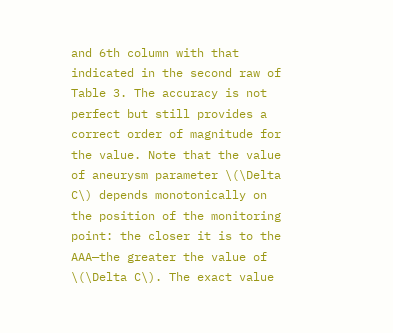and 6th column with that indicated in the second raw of Table 3. The accuracy is not perfect but still provides a correct order of magnitude for the value. Note that the value of aneurysm parameter \(\Delta C\) depends monotonically on the position of the monitoring point: the closer it is to the AAA—the greater the value of \(\Delta C\). The exact value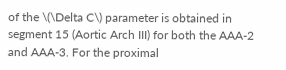of the \(\Delta C\) parameter is obtained in segment 15 (Aortic Arch III) for both the AAA-2 and AAA-3. For the proximal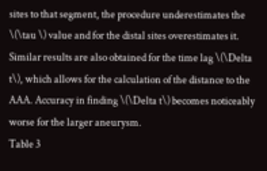sites to that segment, the procedure underestimates the \(\tau \) value and for the distal sites overestimates it. Similar results are also obtained for the time lag \(\Delta t\), which allows for the calculation of the distance to the AAA. Accuracy in finding \(\Delta t\) becomes noticeably worse for the larger aneurysm.
Table 3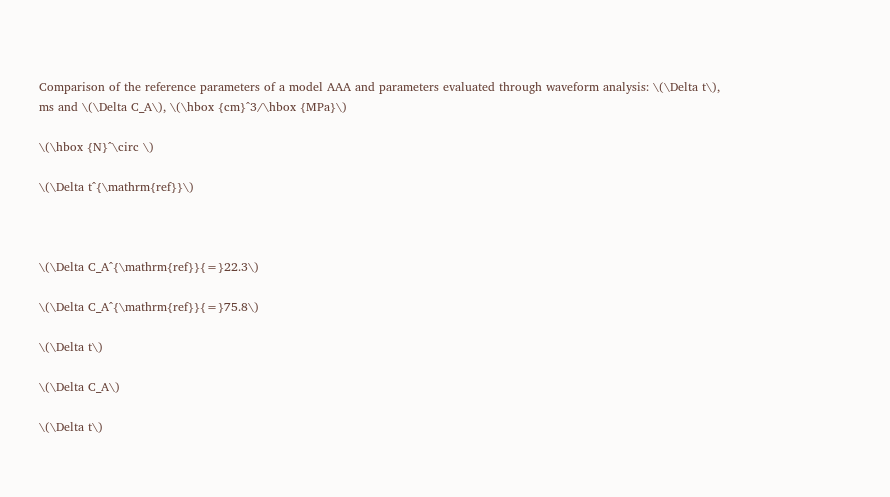Comparison of the reference parameters of a model AAA and parameters evaluated through waveform analysis: \(\Delta t\), ms and \(\Delta C_A\), \(\hbox {cm}^3/\hbox {MPa}\)

\(\hbox {N}^\circ \)

\(\Delta t^{\mathrm{ref}}\)



\(\Delta C_A^{\mathrm{ref}}{=}22.3\)

\(\Delta C_A^{\mathrm{ref}}{=}75.8\)

\(\Delta t\)

\(\Delta C_A\)

\(\Delta t\)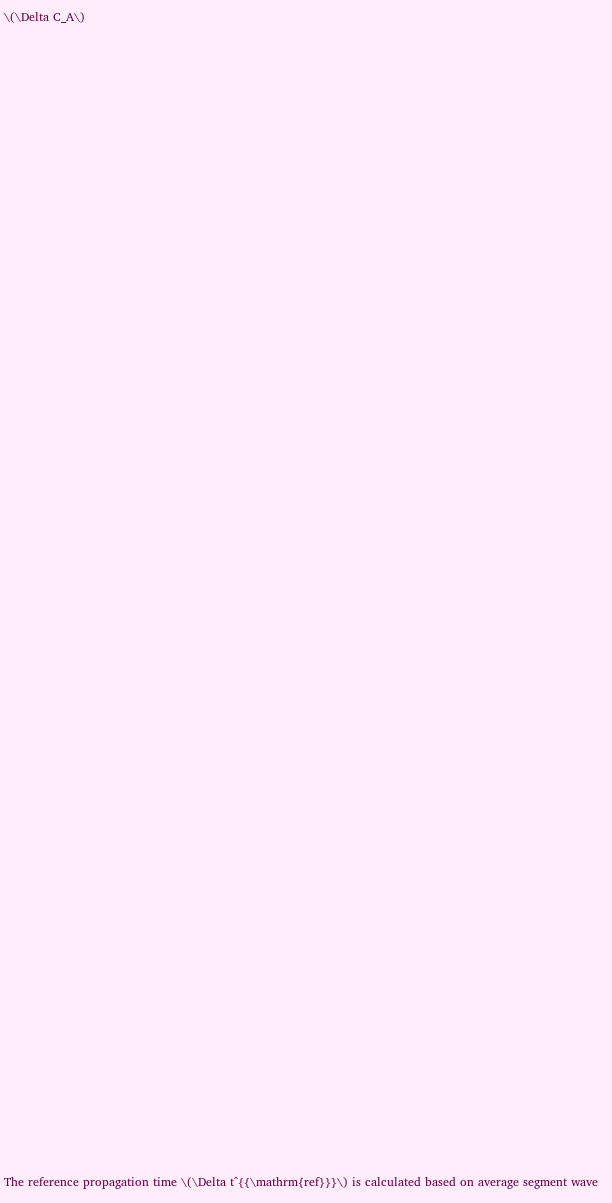\(\Delta C_A\)





























































The reference propagation time \(\Delta t^{{\mathrm{ref}}}\) is calculated based on average segment wave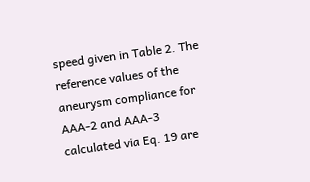speed given in Table 2. The reference values of the aneurysm compliance for AAA-2 and AAA-3 calculated via Eq. 19 are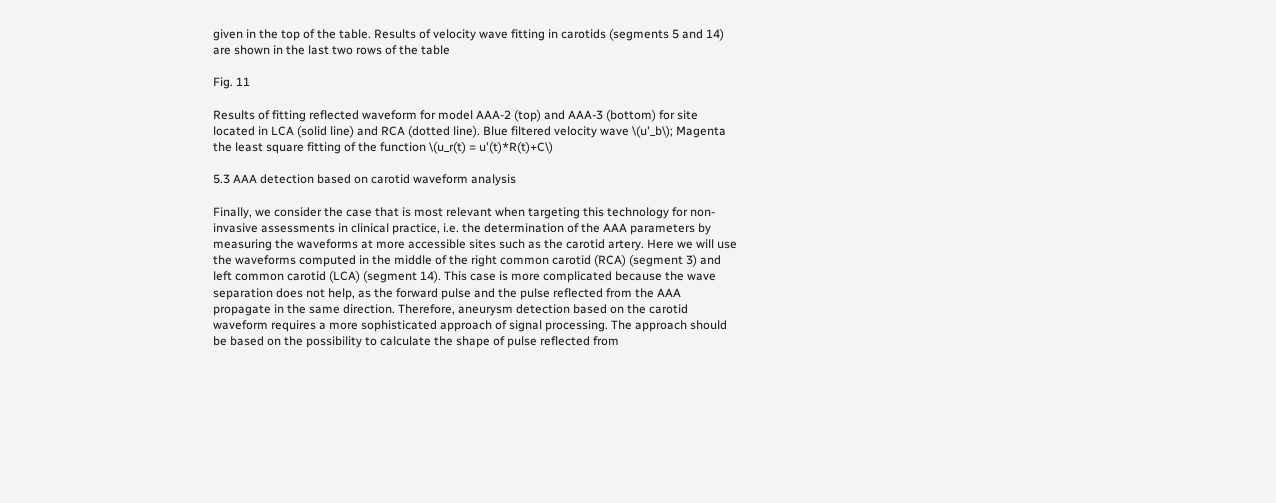given in the top of the table. Results of velocity wave fitting in carotids (segments 5 and 14) are shown in the last two rows of the table

Fig. 11

Results of fitting reflected waveform for model AAA-2 (top) and AAA-3 (bottom) for site located in LCA (solid line) and RCA (dotted line). Blue filtered velocity wave \(u'_b\); Magenta the least square fitting of the function \(u_r(t) = u'(t)*R(t)+C\)

5.3 AAA detection based on carotid waveform analysis

Finally, we consider the case that is most relevant when targeting this technology for non-invasive assessments in clinical practice, i.e. the determination of the AAA parameters by measuring the waveforms at more accessible sites such as the carotid artery. Here we will use the waveforms computed in the middle of the right common carotid (RCA) (segment 3) and left common carotid (LCA) (segment 14). This case is more complicated because the wave separation does not help, as the forward pulse and the pulse reflected from the AAA propagate in the same direction. Therefore, aneurysm detection based on the carotid waveform requires a more sophisticated approach of signal processing. The approach should be based on the possibility to calculate the shape of pulse reflected from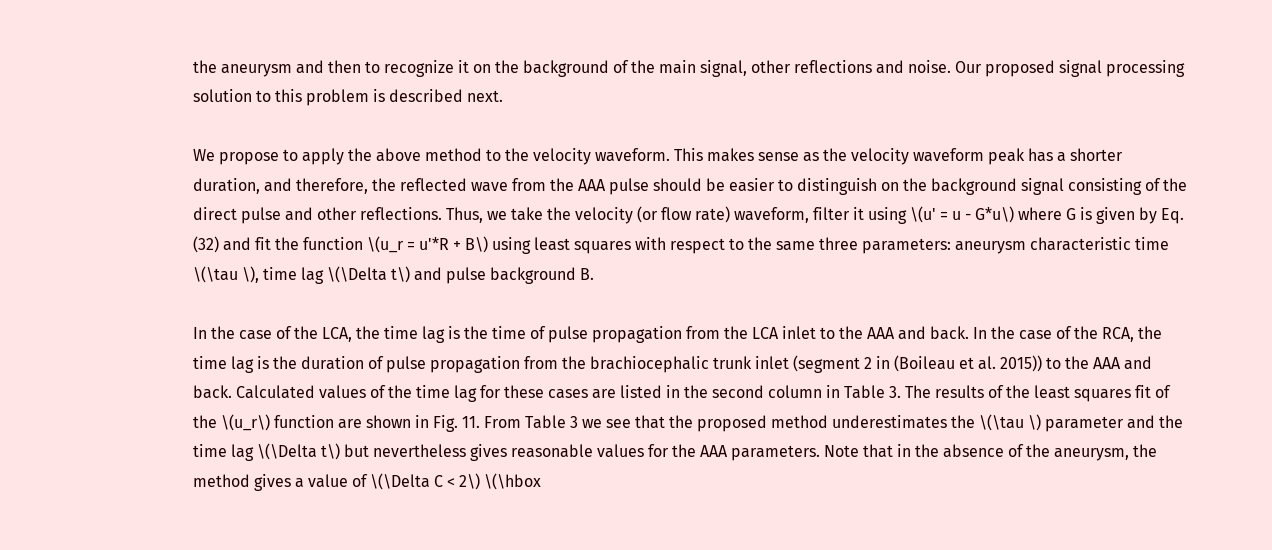the aneurysm and then to recognize it on the background of the main signal, other reflections and noise. Our proposed signal processing solution to this problem is described next.

We propose to apply the above method to the velocity waveform. This makes sense as the velocity waveform peak has a shorter duration, and therefore, the reflected wave from the AAA pulse should be easier to distinguish on the background signal consisting of the direct pulse and other reflections. Thus, we take the velocity (or flow rate) waveform, filter it using \(u' = u - G*u\) where G is given by Eq. (32) and fit the function \(u_r = u'*R + B\) using least squares with respect to the same three parameters: aneurysm characteristic time \(\tau \), time lag \(\Delta t\) and pulse background B.

In the case of the LCA, the time lag is the time of pulse propagation from the LCA inlet to the AAA and back. In the case of the RCA, the time lag is the duration of pulse propagation from the brachiocephalic trunk inlet (segment 2 in (Boileau et al. 2015)) to the AAA and back. Calculated values of the time lag for these cases are listed in the second column in Table 3. The results of the least squares fit of the \(u_r\) function are shown in Fig. 11. From Table 3 we see that the proposed method underestimates the \(\tau \) parameter and the time lag \(\Delta t\) but nevertheless gives reasonable values for the AAA parameters. Note that in the absence of the aneurysm, the method gives a value of \(\Delta C < 2\) \(\hbox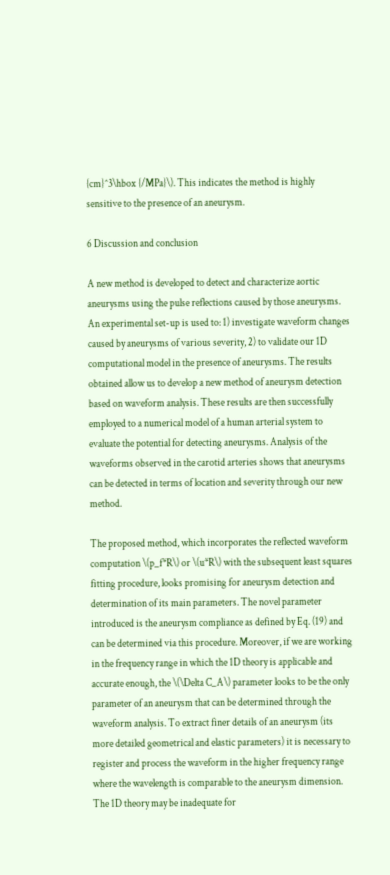{cm}^3\hbox {/MPa}\). This indicates the method is highly sensitive to the presence of an aneurysm.

6 Discussion and conclusion

A new method is developed to detect and characterize aortic aneurysms using the pulse reflections caused by those aneurysms. An experimental set-up is used to: 1) investigate waveform changes caused by aneurysms of various severity, 2) to validate our 1D computational model in the presence of aneurysms. The results obtained allow us to develop a new method of aneurysm detection based on waveform analysis. These results are then successfully employed to a numerical model of a human arterial system to evaluate the potential for detecting aneurysms. Analysis of the waveforms observed in the carotid arteries shows that aneurysms can be detected in terms of location and severity through our new method.

The proposed method, which incorporates the reflected waveform computation \(p_f*R\) or \(u*R\) with the subsequent least squares fitting procedure, looks promising for aneurysm detection and determination of its main parameters. The novel parameter introduced is the aneurysm compliance as defined by Eq. (19) and can be determined via this procedure. Moreover, if we are working in the frequency range in which the 1D theory is applicable and accurate enough, the \(\Delta C_A\) parameter looks to be the only parameter of an aneurysm that can be determined through the waveform analysis. To extract finer details of an aneurysm (its more detailed geometrical and elastic parameters) it is necessary to register and process the waveform in the higher frequency range where the wavelength is comparable to the aneurysm dimension. The 1D theory may be inadequate for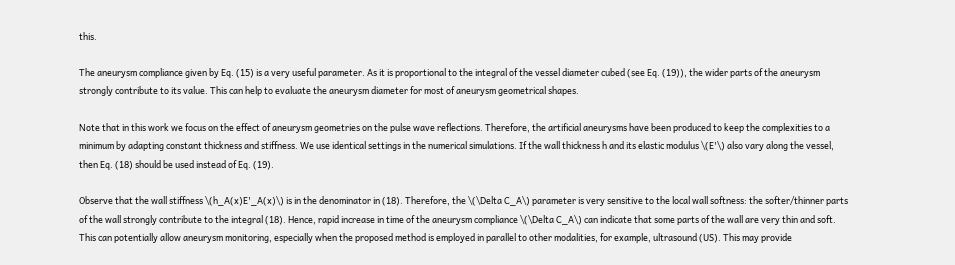this.

The aneurysm compliance given by Eq. (15) is a very useful parameter. As it is proportional to the integral of the vessel diameter cubed (see Eq. (19)), the wider parts of the aneurysm strongly contribute to its value. This can help to evaluate the aneurysm diameter for most of aneurysm geometrical shapes.

Note that in this work we focus on the effect of aneurysm geometries on the pulse wave reflections. Therefore, the artificial aneurysms have been produced to keep the complexities to a minimum by adapting constant thickness and stiffness. We use identical settings in the numerical simulations. If the wall thickness h and its elastic modulus \(E'\) also vary along the vessel, then Eq. (18) should be used instead of Eq. (19).

Observe that the wall stiffness \(h_A(x)E'_A(x)\) is in the denominator in (18). Therefore, the \(\Delta C_A\) parameter is very sensitive to the local wall softness: the softer/thinner parts of the wall strongly contribute to the integral (18). Hence, rapid increase in time of the aneurysm compliance \(\Delta C_A\) can indicate that some parts of the wall are very thin and soft. This can potentially allow aneurysm monitoring, especially when the proposed method is employed in parallel to other modalities, for example, ultrasound (US). This may provide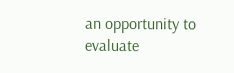an opportunity to evaluate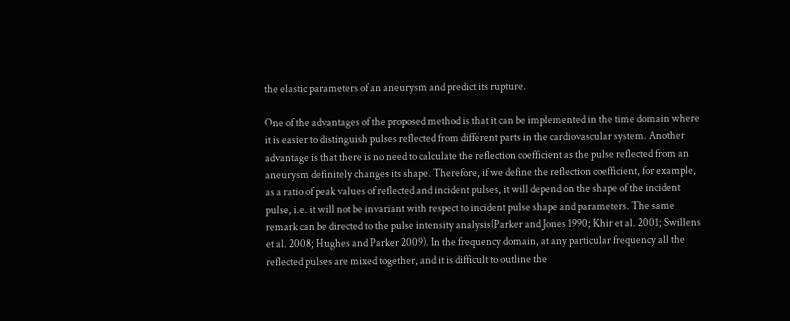the elastic parameters of an aneurysm and predict its rupture.

One of the advantages of the proposed method is that it can be implemented in the time domain where it is easier to distinguish pulses reflected from different parts in the cardiovascular system. Another advantage is that there is no need to calculate the reflection coefficient as the pulse reflected from an aneurysm definitely changes its shape. Therefore, if we define the reflection coefficient, for example, as a ratio of peak values of reflected and incident pulses, it will depend on the shape of the incident pulse, i.e. it will not be invariant with respect to incident pulse shape and parameters. The same remark can be directed to the pulse intensity analysis(Parker and Jones 1990; Khir et al. 2001; Swillens et al. 2008; Hughes and Parker 2009). In the frequency domain, at any particular frequency all the reflected pulses are mixed together, and it is difficult to outline the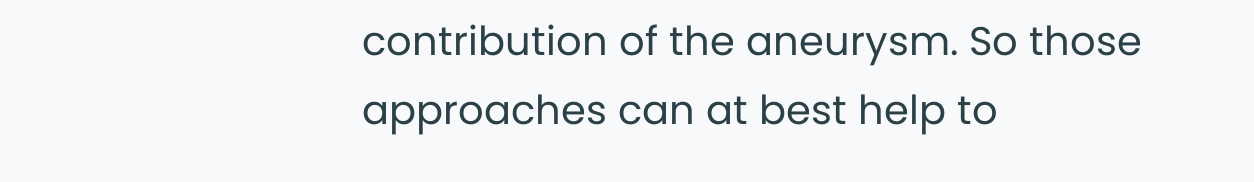contribution of the aneurysm. So those approaches can at best help to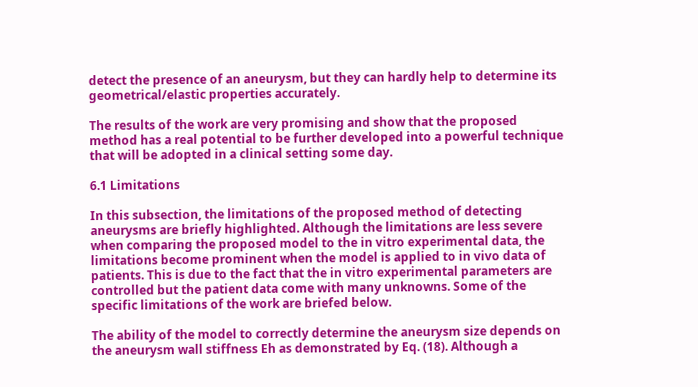detect the presence of an aneurysm, but they can hardly help to determine its geometrical/elastic properties accurately.

The results of the work are very promising and show that the proposed method has a real potential to be further developed into a powerful technique that will be adopted in a clinical setting some day.

6.1 Limitations

In this subsection, the limitations of the proposed method of detecting aneurysms are briefly highlighted. Although the limitations are less severe when comparing the proposed model to the in vitro experimental data, the limitations become prominent when the model is applied to in vivo data of patients. This is due to the fact that the in vitro experimental parameters are controlled but the patient data come with many unknowns. Some of the specific limitations of the work are briefed below.

The ability of the model to correctly determine the aneurysm size depends on the aneurysm wall stiffness Eh as demonstrated by Eq. (18). Although a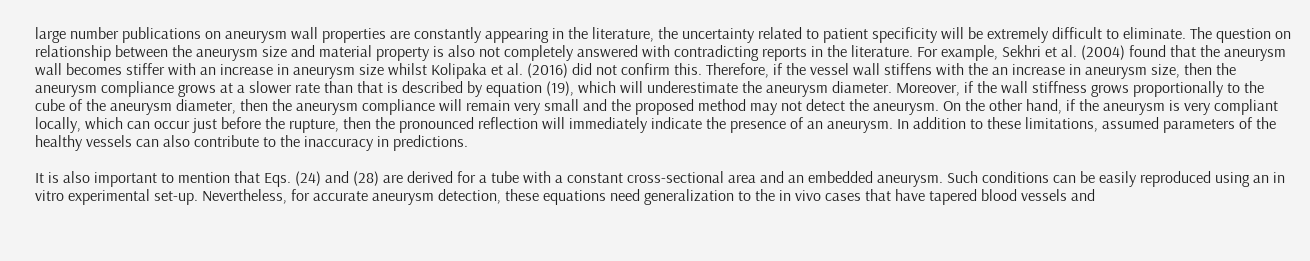large number publications on aneurysm wall properties are constantly appearing in the literature, the uncertainty related to patient specificity will be extremely difficult to eliminate. The question on relationship between the aneurysm size and material property is also not completely answered with contradicting reports in the literature. For example, Sekhri et al. (2004) found that the aneurysm wall becomes stiffer with an increase in aneurysm size whilst Kolipaka et al. (2016) did not confirm this. Therefore, if the vessel wall stiffens with the an increase in aneurysm size, then the aneurysm compliance grows at a slower rate than that is described by equation (19), which will underestimate the aneurysm diameter. Moreover, if the wall stiffness grows proportionally to the cube of the aneurysm diameter, then the aneurysm compliance will remain very small and the proposed method may not detect the aneurysm. On the other hand, if the aneurysm is very compliant locally, which can occur just before the rupture, then the pronounced reflection will immediately indicate the presence of an aneurysm. In addition to these limitations, assumed parameters of the healthy vessels can also contribute to the inaccuracy in predictions.

It is also important to mention that Eqs. (24) and (28) are derived for a tube with a constant cross-sectional area and an embedded aneurysm. Such conditions can be easily reproduced using an in vitro experimental set-up. Nevertheless, for accurate aneurysm detection, these equations need generalization to the in vivo cases that have tapered blood vessels and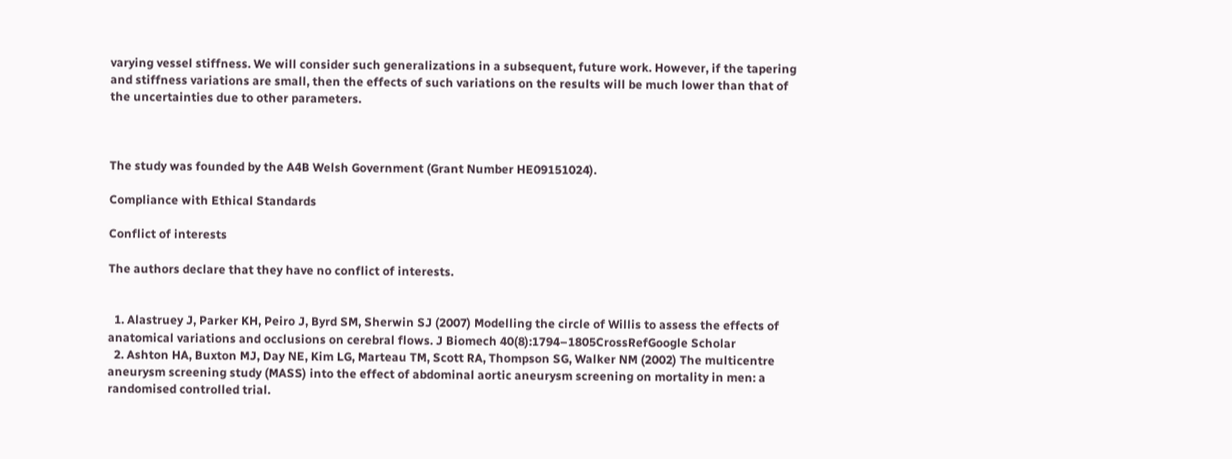varying vessel stiffness. We will consider such generalizations in a subsequent, future work. However, if the tapering and stiffness variations are small, then the effects of such variations on the results will be much lower than that of the uncertainties due to other parameters.



The study was founded by the A4B Welsh Government (Grant Number HE09151024).

Compliance with Ethical Standards

Conflict of interests

The authors declare that they have no conflict of interests.


  1. Alastruey J, Parker KH, Peiro J, Byrd SM, Sherwin SJ (2007) Modelling the circle of Willis to assess the effects of anatomical variations and occlusions on cerebral flows. J Biomech 40(8):1794–1805CrossRefGoogle Scholar
  2. Ashton HA, Buxton MJ, Day NE, Kim LG, Marteau TM, Scott RA, Thompson SG, Walker NM (2002) The multicentre aneurysm screening study (MASS) into the effect of abdominal aortic aneurysm screening on mortality in men: a randomised controlled trial.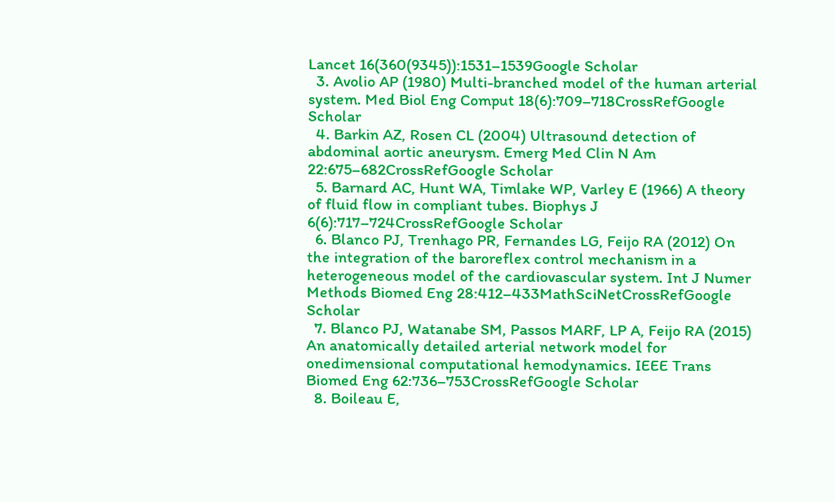Lancet 16(360(9345)):1531–1539Google Scholar
  3. Avolio AP (1980) Multi-branched model of the human arterial system. Med Biol Eng Comput 18(6):709–718CrossRefGoogle Scholar
  4. Barkin AZ, Rosen CL (2004) Ultrasound detection of abdominal aortic aneurysm. Emerg Med Clin N Am 22:675–682CrossRefGoogle Scholar
  5. Barnard AC, Hunt WA, Timlake WP, Varley E (1966) A theory of fluid flow in compliant tubes. Biophys J 6(6):717–724CrossRefGoogle Scholar
  6. Blanco PJ, Trenhago PR, Fernandes LG, Feijo RA (2012) On the integration of the baroreflex control mechanism in a heterogeneous model of the cardiovascular system. Int J Numer Methods Biomed Eng 28:412–433MathSciNetCrossRefGoogle Scholar
  7. Blanco PJ, Watanabe SM, Passos MARF, LP A, Feijo RA (2015) An anatomically detailed arterial network model for onedimensional computational hemodynamics. IEEE Trans Biomed Eng 62:736–753CrossRefGoogle Scholar
  8. Boileau E,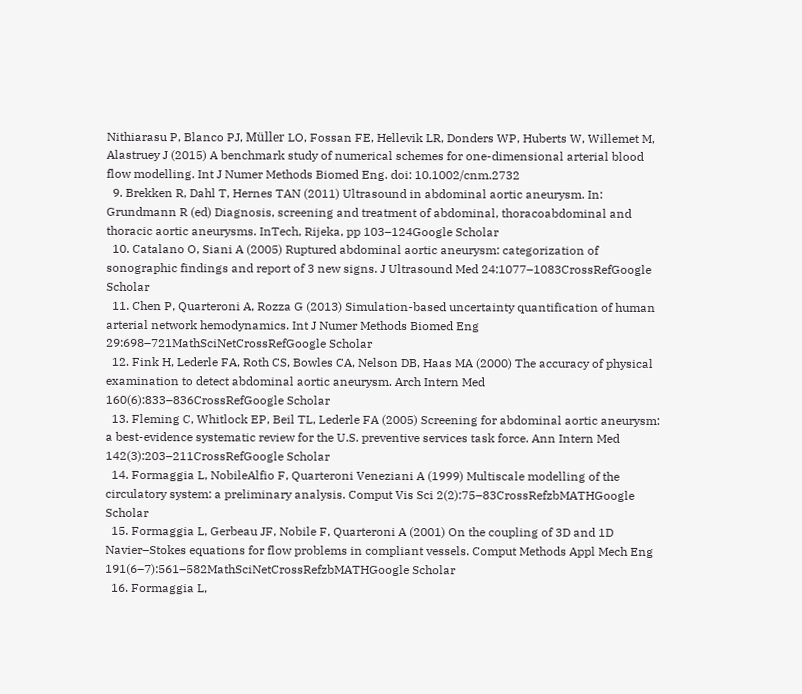Nithiarasu P, Blanco PJ, Müller LO, Fossan FE, Hellevik LR, Donders WP, Huberts W, Willemet M, Alastruey J (2015) A benchmark study of numerical schemes for one-dimensional arterial blood flow modelling. Int J Numer Methods Biomed Eng. doi: 10.1002/cnm.2732
  9. Brekken R, Dahl T, Hernes TAN (2011) Ultrasound in abdominal aortic aneurysm. In: Grundmann R (ed) Diagnosis, screening and treatment of abdominal, thoracoabdominal and thoracic aortic aneurysms. InTech, Rijeka, pp 103–124Google Scholar
  10. Catalano O, Siani A (2005) Ruptured abdominal aortic aneurysm: categorization of sonographic findings and report of 3 new signs. J Ultrasound Med 24:1077–1083CrossRefGoogle Scholar
  11. Chen P, Quarteroni A, Rozza G (2013) Simulation-based uncertainty quantification of human arterial network hemodynamics. Int J Numer Methods Biomed Eng 29:698–721MathSciNetCrossRefGoogle Scholar
  12. Fink H, Lederle FA, Roth CS, Bowles CA, Nelson DB, Haas MA (2000) The accuracy of physical examination to detect abdominal aortic aneurysm. Arch Intern Med 160(6):833–836CrossRefGoogle Scholar
  13. Fleming C, Whitlock EP, Beil TL, Lederle FA (2005) Screening for abdominal aortic aneurysm: a best-evidence systematic review for the U.S. preventive services task force. Ann Intern Med 142(3):203–211CrossRefGoogle Scholar
  14. Formaggia L, NobileAlfio F, Quarteroni Veneziani A (1999) Multiscale modelling of the circulatory system: a preliminary analysis. Comput Vis Sci 2(2):75–83CrossRefzbMATHGoogle Scholar
  15. Formaggia L, Gerbeau JF, Nobile F, Quarteroni A (2001) On the coupling of 3D and 1D Navier–Stokes equations for flow problems in compliant vessels. Comput Methods Appl Mech Eng 191(6–7):561–582MathSciNetCrossRefzbMATHGoogle Scholar
  16. Formaggia L,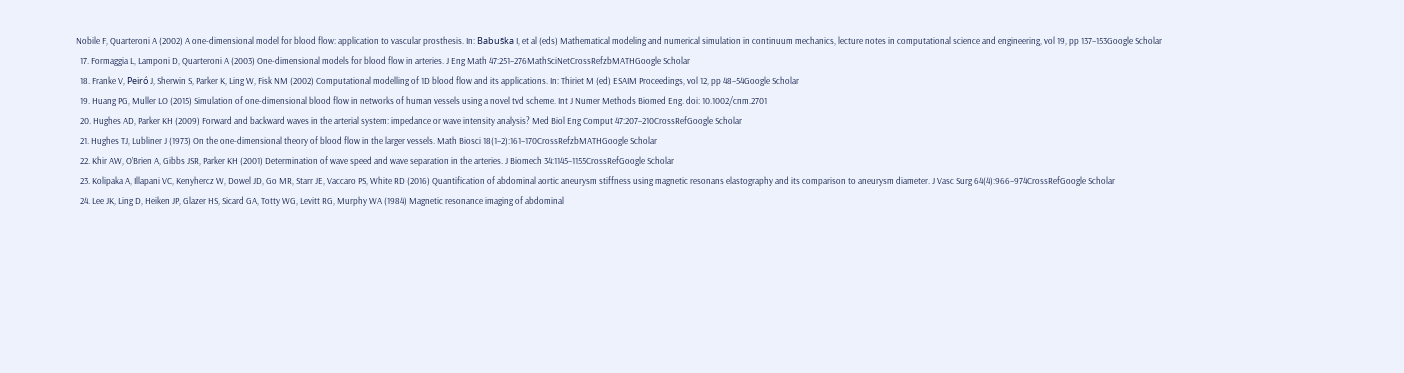Nobile F, Quarteroni A (2002) A one-dimensional model for blood flow: application to vascular prosthesis. In: Babus̆ka I, et al (eds) Mathematical modeling and numerical simulation in continuum mechanics, lecture notes in computational science and engineering, vol 19, pp 137–153Google Scholar
  17. Formaggia L, Lamponi D, Quarteroni A (2003) One-dimensional models for blood flow in arteries. J Eng Math 47:251–276MathSciNetCrossRefzbMATHGoogle Scholar
  18. Franke V, Peiró J, Sherwin S, Parker K, Ling W, Fisk NM (2002) Computational modelling of 1D blood flow and its applications. In: Thiriet M (ed) ESAIM Proceedings, vol 12, pp 48–54Google Scholar
  19. Huang PG, Muller LO (2015) Simulation of one-dimensional blood flow in networks of human vessels using a novel tvd scheme. Int J Numer Methods Biomed Eng. doi: 10.1002/cnm.2701
  20. Hughes AD, Parker KH (2009) Forward and backward waves in the arterial system: impedance or wave intensity analysis? Med Biol Eng Comput 47:207–210CrossRefGoogle Scholar
  21. Hughes TJ, Lubliner J (1973) On the one-dimensional theory of blood flow in the larger vessels. Math Biosci 18(1–2):161–170CrossRefzbMATHGoogle Scholar
  22. Khir AW, O’Brien A, Gibbs JSR, Parker KH (2001) Determination of wave speed and wave separation in the arteries. J Biomech 34:1145–1155CrossRefGoogle Scholar
  23. Kolipaka A, Illapani VC, Kenyhercz W, Dowel JD, Go MR, Starr JE, Vaccaro PS, White RD (2016) Quantification of abdominal aortic aneurysm stiffness using magnetic resonans elastography and its comparison to aneurysm diameter. J Vasc Surg 64(4):966–974CrossRefGoogle Scholar
  24. Lee JK, Ling D, Heiken JP, Glazer HS, Sicard GA, Totty WG, Levitt RG, Murphy WA (1984) Magnetic resonance imaging of abdominal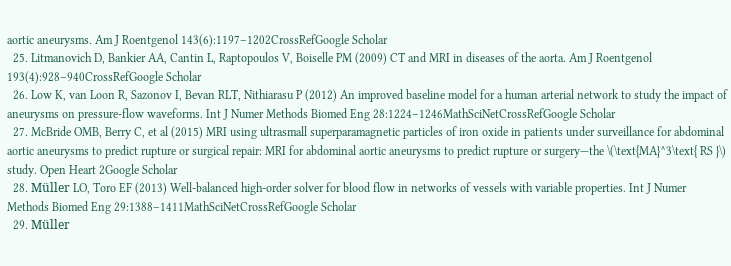aortic aneurysms. Am J Roentgenol 143(6):1197–1202CrossRefGoogle Scholar
  25. Litmanovich D, Bankier AA, Cantin L, Raptopoulos V, Boiselle PM (2009) CT and MRI in diseases of the aorta. Am J Roentgenol 193(4):928–940CrossRefGoogle Scholar
  26. Low K, van Loon R, Sazonov I, Bevan RLT, Nithiarasu P (2012) An improved baseline model for a human arterial network to study the impact of aneurysms on pressure-flow waveforms. Int J Numer Methods Biomed Eng 28:1224–1246MathSciNetCrossRefGoogle Scholar
  27. McBride OMB, Berry C, et al (2015) MRI using ultrasmall superparamagnetic particles of iron oxide in patients under surveillance for abdominal aortic aneurysms to predict rupture or surgical repair: MRI for abdominal aortic aneurysms to predict rupture or surgery—the \(\text{MA}^3\text{ RS }\) study. Open Heart 2Google Scholar
  28. Müller LO, Toro EF (2013) Well-balanced high-order solver for blood flow in networks of vessels with variable properties. Int J Numer Methods Biomed Eng 29:1388–1411MathSciNetCrossRefGoogle Scholar
  29. Müller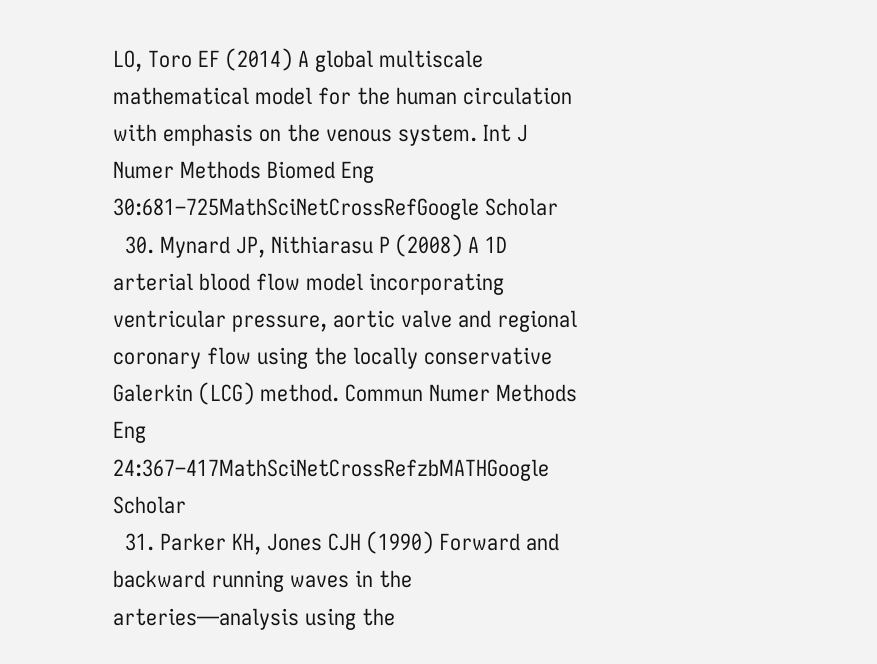LO, Toro EF (2014) A global multiscale mathematical model for the human circulation with emphasis on the venous system. Int J Numer Methods Biomed Eng 30:681–725MathSciNetCrossRefGoogle Scholar
  30. Mynard JP, Nithiarasu P (2008) A 1D arterial blood flow model incorporating ventricular pressure, aortic valve and regional coronary flow using the locally conservative Galerkin (LCG) method. Commun Numer Methods Eng 24:367–417MathSciNetCrossRefzbMATHGoogle Scholar
  31. Parker KH, Jones CJH (1990) Forward and backward running waves in the arteries—analysis using the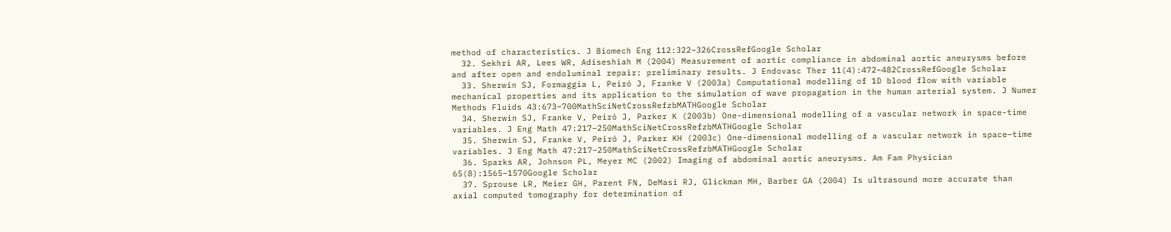method of characteristics. J Biomech Eng 112:322–326CrossRefGoogle Scholar
  32. Sekhri AR, Lees WR, Adiseshiah M (2004) Measurement of aortic compliance in abdominal aortic aneurysms before and after open and endoluminal repair: preliminary results. J Endovasc Ther 11(4):472–482CrossRefGoogle Scholar
  33. Sherwin SJ, Formaggia L, Peiró J, Franke V (2003a) Computational modelling of 1D blood flow with variable mechanical properties and its application to the simulation of wave propagation in the human arterial system. J Numer Methods Fluids 43:673–700MathSciNetCrossRefzbMATHGoogle Scholar
  34. Sherwin SJ, Franke V, Peiró J, Parker K (2003b) One-dimensional modelling of a vascular network in space-time variables. J Eng Math 47:217–250MathSciNetCrossRefzbMATHGoogle Scholar
  35. Sherwin SJ, Franke V, Peiró J, Parker KH (2003c) One-dimensional modelling of a vascular network in space–time variables. J Eng Math 47:217–250MathSciNetCrossRefzbMATHGoogle Scholar
  36. Sparks AR, Johnson PL, Meyer MC (2002) Imaging of abdominal aortic aneurysms. Am Fam Physician 65(8):1565–1570Google Scholar
  37. Sprouse LR, Meier GH, Parent FN, DeMasi RJ, Glickman MH, Barber GA (2004) Is ultrasound more accurate than axial computed tomography for determination of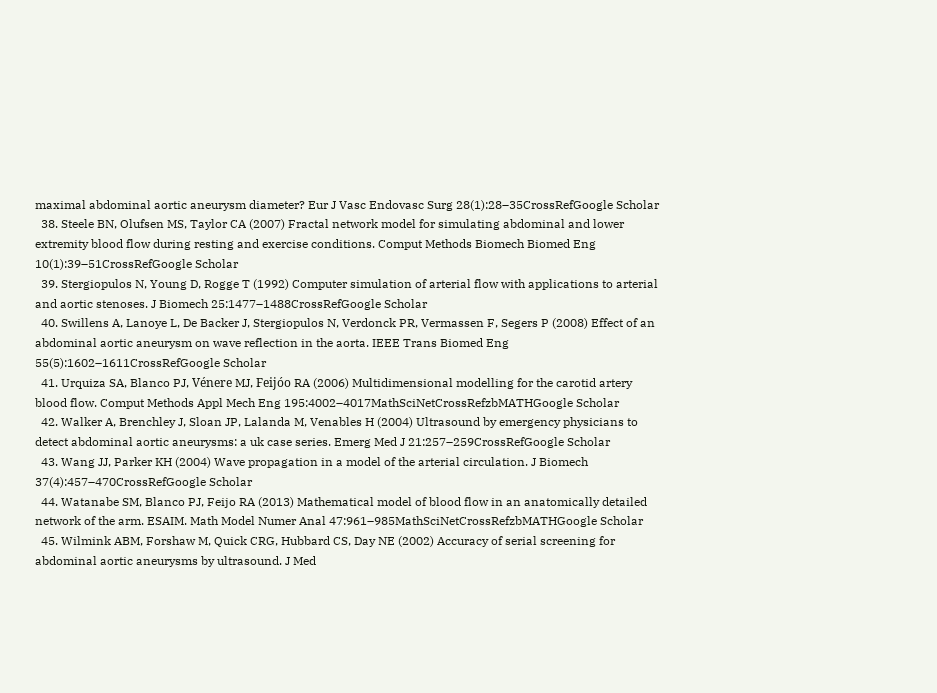maximal abdominal aortic aneurysm diameter? Eur J Vasc Endovasc Surg 28(1):28–35CrossRefGoogle Scholar
  38. Steele BN, Olufsen MS, Taylor CA (2007) Fractal network model for simulating abdominal and lower extremity blood flow during resting and exercise conditions. Comput Methods Biomech Biomed Eng 10(1):39–51CrossRefGoogle Scholar
  39. Stergiopulos N, Young D, Rogge T (1992) Computer simulation of arterial flow with applications to arterial and aortic stenoses. J Biomech 25:1477–1488CrossRefGoogle Scholar
  40. Swillens A, Lanoye L, De Backer J, Stergiopulos N, Verdonck PR, Vermassen F, Segers P (2008) Effect of an abdominal aortic aneurysm on wave reflection in the aorta. IEEE Trans Biomed Eng 55(5):1602–1611CrossRefGoogle Scholar
  41. Urquiza SA, Blanco PJ, Vénere MJ, Feijóo RA (2006) Multidimensional modelling for the carotid artery blood flow. Comput Methods Appl Mech Eng 195:4002–4017MathSciNetCrossRefzbMATHGoogle Scholar
  42. Walker A, Brenchley J, Sloan JP, Lalanda M, Venables H (2004) Ultrasound by emergency physicians to detect abdominal aortic aneurysms: a uk case series. Emerg Med J 21:257–259CrossRefGoogle Scholar
  43. Wang JJ, Parker KH (2004) Wave propagation in a model of the arterial circulation. J Biomech 37(4):457–470CrossRefGoogle Scholar
  44. Watanabe SM, Blanco PJ, Feijo RA (2013) Mathematical model of blood flow in an anatomically detailed network of the arm. ESAIM. Math Model Numer Anal 47:961–985MathSciNetCrossRefzbMATHGoogle Scholar
  45. Wilmink ABM, Forshaw M, Quick CRG, Hubbard CS, Day NE (2002) Accuracy of serial screening for abdominal aortic aneurysms by ultrasound. J Med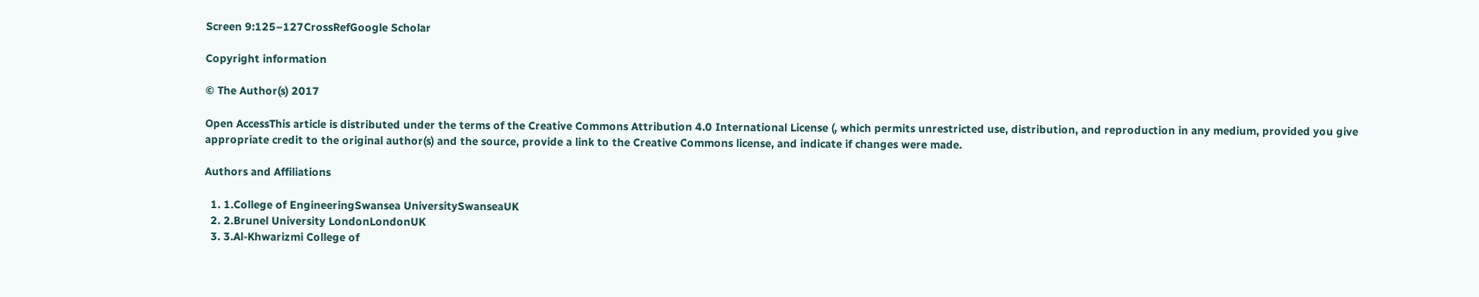Screen 9:125–127CrossRefGoogle Scholar

Copyright information

© The Author(s) 2017

Open AccessThis article is distributed under the terms of the Creative Commons Attribution 4.0 International License (, which permits unrestricted use, distribution, and reproduction in any medium, provided you give appropriate credit to the original author(s) and the source, provide a link to the Creative Commons license, and indicate if changes were made.

Authors and Affiliations

  1. 1.College of EngineeringSwansea UniversitySwanseaUK
  2. 2.Brunel University LondonLondonUK
  3. 3.Al-Khwarizmi College of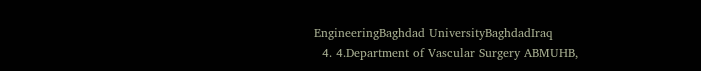EngineeringBaghdad UniversityBaghdadIraq
  4. 4.Department of Vascular Surgery ABMUHB,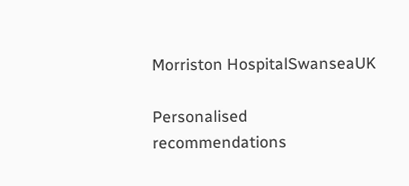Morriston HospitalSwanseaUK

Personalised recommendations